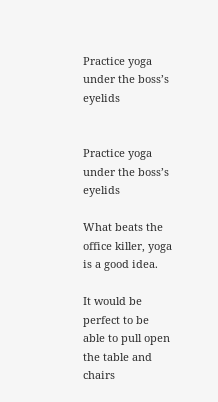Practice yoga under the boss’s eyelids


Practice yoga under the boss’s eyelids

What beats the office killer, yoga is a good idea.

It would be perfect to be able to pull open the table and chairs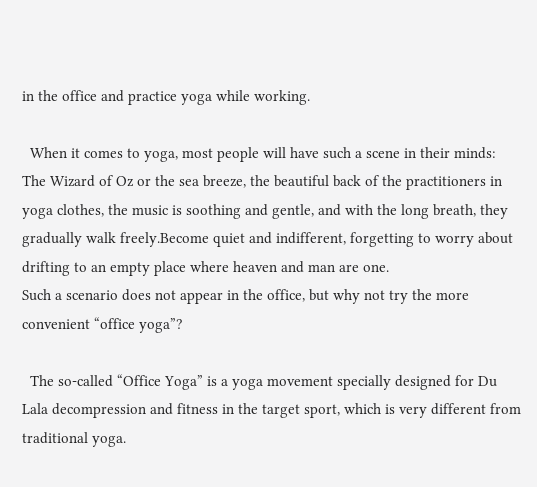in the office and practice yoga while working.

  When it comes to yoga, most people will have such a scene in their minds: The Wizard of Oz or the sea breeze, the beautiful back of the practitioners in yoga clothes, the music is soothing and gentle, and with the long breath, they gradually walk freely.Become quiet and indifferent, forgetting to worry about drifting to an empty place where heaven and man are one.
Such a scenario does not appear in the office, but why not try the more convenient “office yoga”?

  The so-called “Office Yoga” is a yoga movement specially designed for Du Lala decompression and fitness in the target sport, which is very different from traditional yoga.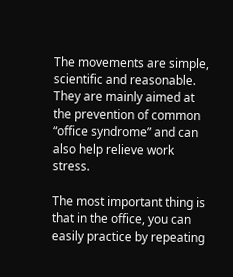The movements are simple, scientific and reasonable. They are mainly aimed at the prevention of common “office syndrome” and can also help relieve work stress.

The most important thing is that in the office, you can easily practice by repeating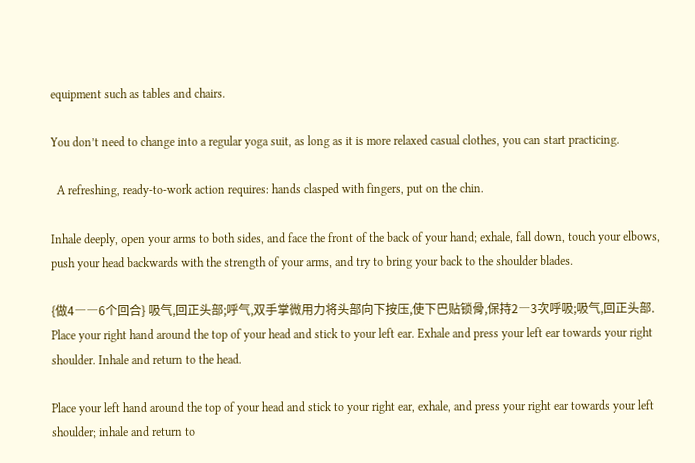equipment such as tables and chairs.

You don’t need to change into a regular yoga suit, as long as it is more relaxed casual clothes, you can start practicing.

  A refreshing, ready-to-work action requires: hands clasped with fingers, put on the chin.

Inhale deeply, open your arms to both sides, and face the front of the back of your hand; exhale, fall down, touch your elbows, push your head backwards with the strength of your arms, and try to bring your back to the shoulder blades.

{做4――6个回合} 吸气,回正头部;呼气,双手掌微用力将头部向下按压,使下巴贴锁骨,保持2―3次呼吸;吸气,回正头部.
Place your right hand around the top of your head and stick to your left ear. Exhale and press your left ear towards your right shoulder. Inhale and return to the head.

Place your left hand around the top of your head and stick to your right ear, exhale, and press your right ear towards your left shoulder; inhale and return to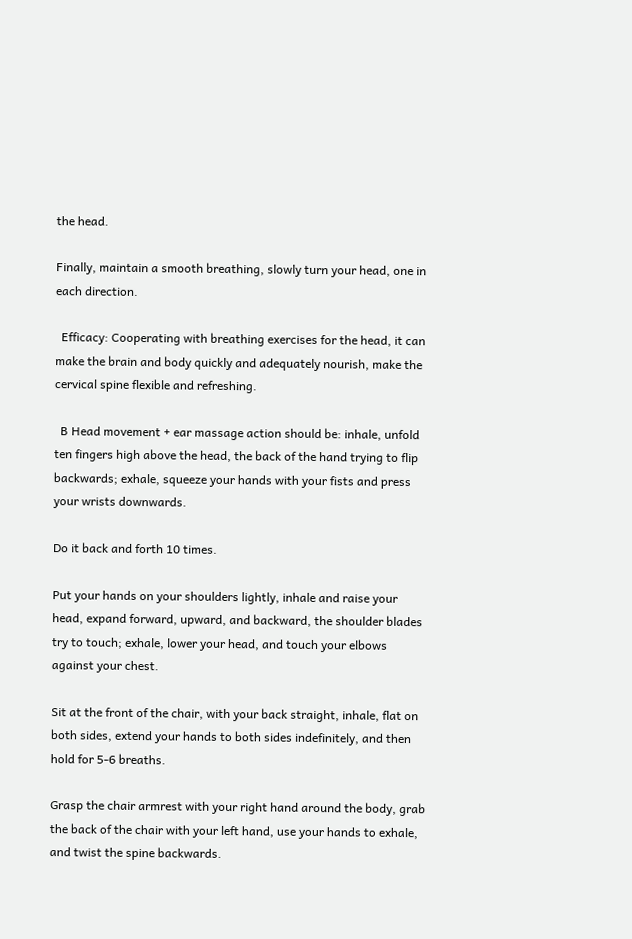the head.

Finally, maintain a smooth breathing, slowly turn your head, one in each direction.

  Efficacy: Cooperating with breathing exercises for the head, it can make the brain and body quickly and adequately nourish, make the cervical spine flexible and refreshing.

  B Head movement + ear massage action should be: inhale, unfold ten fingers high above the head, the back of the hand trying to flip backwards; exhale, squeeze your hands with your fists and press your wrists downwards.

Do it back and forth 10 times.

Put your hands on your shoulders lightly, inhale and raise your head, expand forward, upward, and backward, the shoulder blades try to touch; exhale, lower your head, and touch your elbows against your chest.

Sit at the front of the chair, with your back straight, inhale, flat on both sides, extend your hands to both sides indefinitely, and then hold for 5-6 breaths.

Grasp the chair armrest with your right hand around the body, grab the back of the chair with your left hand, use your hands to exhale, and twist the spine backwards.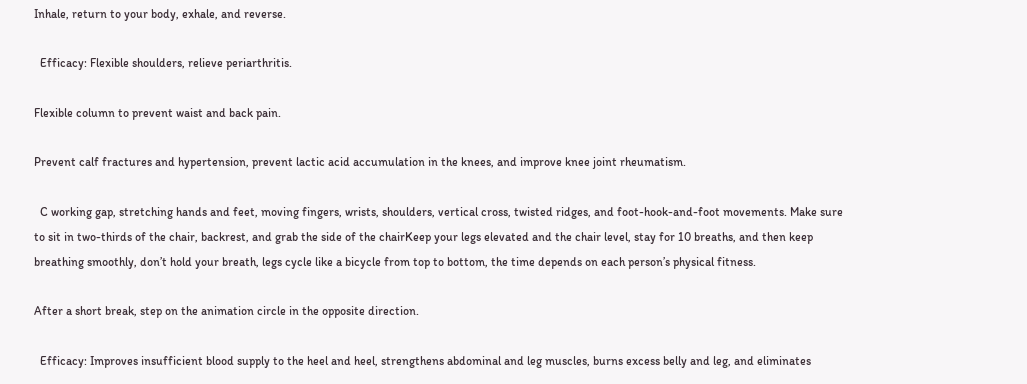Inhale, return to your body, exhale, and reverse.

  Efficacy: Flexible shoulders, relieve periarthritis.

Flexible column to prevent waist and back pain.

Prevent calf fractures and hypertension, prevent lactic acid accumulation in the knees, and improve knee joint rheumatism.

  C working gap, stretching hands and feet, moving fingers, wrists, shoulders, vertical cross, twisted ridges, and foot-hook-and-foot movements. Make sure to sit in two-thirds of the chair, backrest, and grab the side of the chairKeep your legs elevated and the chair level, stay for 10 breaths, and then keep breathing smoothly, don’t hold your breath, legs cycle like a bicycle from top to bottom, the time depends on each person’s physical fitness.

After a short break, step on the animation circle in the opposite direction.

  Efficacy: Improves insufficient blood supply to the heel and heel, strengthens abdominal and leg muscles, burns excess belly and leg, and eliminates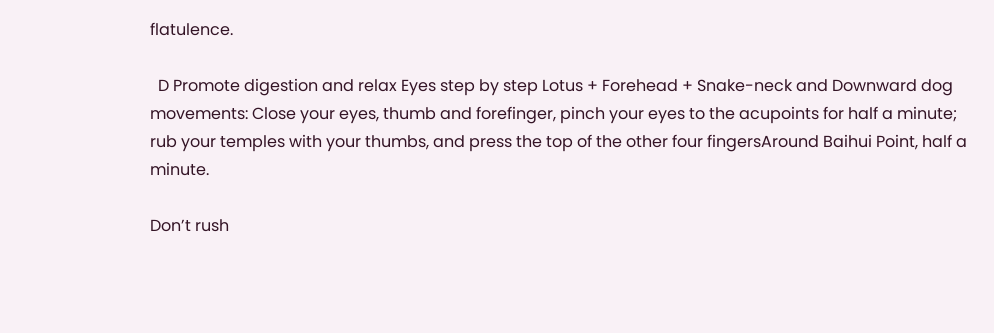flatulence.

  D Promote digestion and relax Eyes step by step Lotus + Forehead + Snake-neck and Downward dog movements: Close your eyes, thumb and forefinger, pinch your eyes to the acupoints for half a minute; rub your temples with your thumbs, and press the top of the other four fingersAround Baihui Point, half a minute.

Don’t rush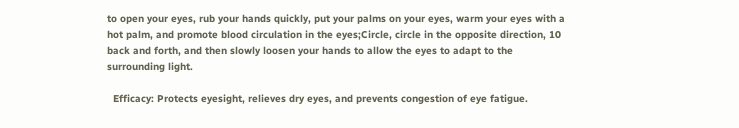to open your eyes, rub your hands quickly, put your palms on your eyes, warm your eyes with a hot palm, and promote blood circulation in the eyes;Circle, circle in the opposite direction, 10 back and forth, and then slowly loosen your hands to allow the eyes to adapt to the surrounding light.

  Efficacy: Protects eyesight, relieves dry eyes, and prevents congestion of eye fatigue.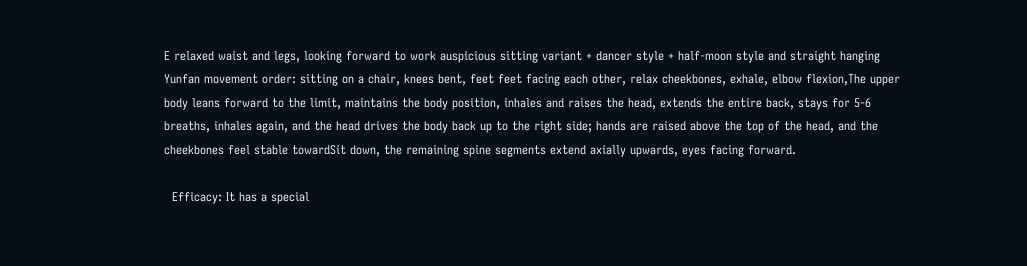E relaxed waist and legs, looking forward to work auspicious sitting variant + dancer style + half-moon style and straight hanging Yunfan movement order: sitting on a chair, knees bent, feet feet facing each other, relax cheekbones, exhale, elbow flexion,The upper body leans forward to the limit, maintains the body position, inhales and raises the head, extends the entire back, stays for 5-6 breaths, inhales again, and the head drives the body back up to the right side; hands are raised above the top of the head, and the cheekbones feel stable towardSit down, the remaining spine segments extend axially upwards, eyes facing forward.

  Efficacy: It has a special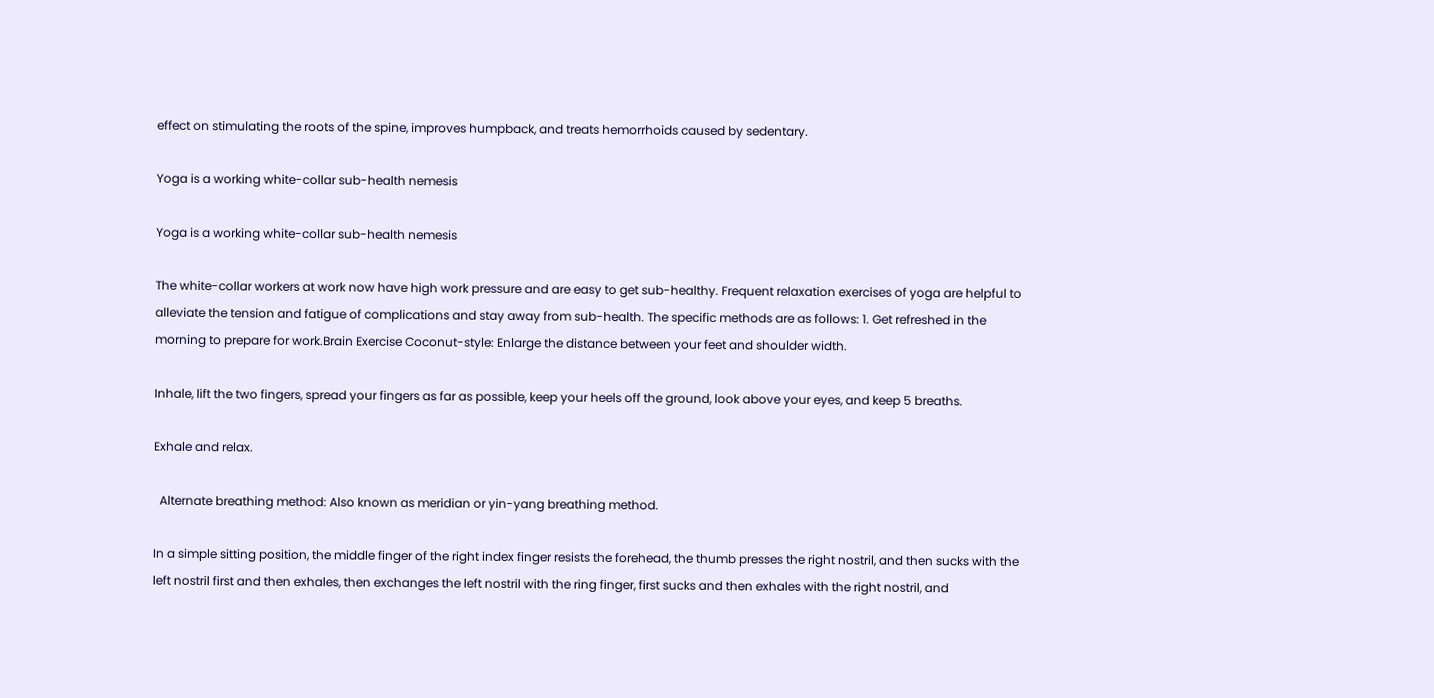effect on stimulating the roots of the spine, improves humpback, and treats hemorrhoids caused by sedentary.

Yoga is a working white-collar sub-health nemesis

Yoga is a working white-collar sub-health nemesis

The white-collar workers at work now have high work pressure and are easy to get sub-healthy. Frequent relaxation exercises of yoga are helpful to alleviate the tension and fatigue of complications and stay away from sub-health. The specific methods are as follows: 1. Get refreshed in the morning to prepare for work.Brain Exercise Coconut-style: Enlarge the distance between your feet and shoulder width.

Inhale, lift the two fingers, spread your fingers as far as possible, keep your heels off the ground, look above your eyes, and keep 5 breaths.

Exhale and relax.

  Alternate breathing method: Also known as meridian or yin-yang breathing method.

In a simple sitting position, the middle finger of the right index finger resists the forehead, the thumb presses the right nostril, and then sucks with the left nostril first and then exhales, then exchanges the left nostril with the ring finger, first sucks and then exhales with the right nostril, and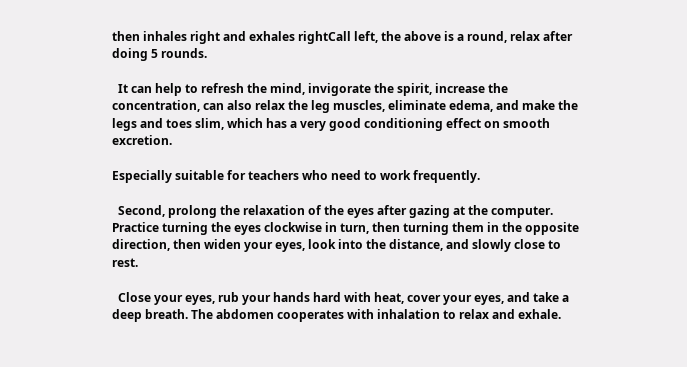then inhales right and exhales rightCall left, the above is a round, relax after doing 5 rounds.

  It can help to refresh the mind, invigorate the spirit, increase the concentration, can also relax the leg muscles, eliminate edema, and make the legs and toes slim, which has a very good conditioning effect on smooth excretion.

Especially suitable for teachers who need to work frequently.

  Second, prolong the relaxation of the eyes after gazing at the computer. Practice turning the eyes clockwise in turn, then turning them in the opposite direction, then widen your eyes, look into the distance, and slowly close to rest.

  Close your eyes, rub your hands hard with heat, cover your eyes, and take a deep breath. The abdomen cooperates with inhalation to relax and exhale.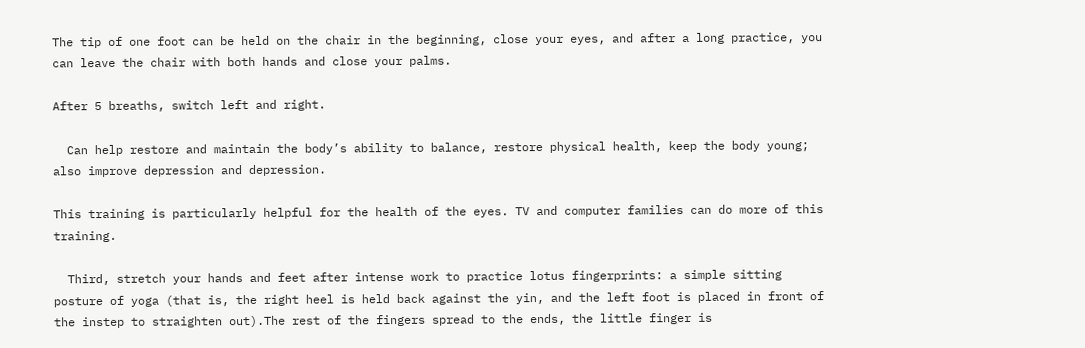The tip of one foot can be held on the chair in the beginning, close your eyes, and after a long practice, you can leave the chair with both hands and close your palms.

After 5 breaths, switch left and right.

  Can help restore and maintain the body’s ability to balance, restore physical health, keep the body young; also improve depression and depression.

This training is particularly helpful for the health of the eyes. TV and computer families can do more of this training.

  Third, stretch your hands and feet after intense work to practice lotus fingerprints: a simple sitting posture of yoga (that is, the right heel is held back against the yin, and the left foot is placed in front of the instep to straighten out).The rest of the fingers spread to the ends, the little finger is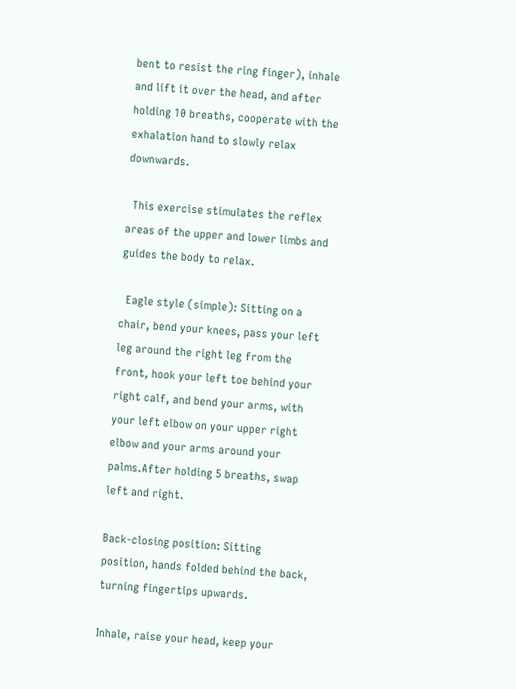bent to resist the ring finger), inhale and lift it over the head, and after holding 10 breaths, cooperate with the exhalation hand to slowly relax downwards.

  This exercise stimulates the reflex areas of the upper and lower limbs and guides the body to relax.

  Eagle style (simple): Sitting on a chair, bend your knees, pass your left leg around the right leg from the front, hook your left toe behind your right calf, and bend your arms, with your left elbow on your upper right elbow and your arms around your palms.After holding 5 breaths, swap left and right.

Back-closing position: Sitting position, hands folded behind the back, turning fingertips upwards.

Inhale, raise your head, keep your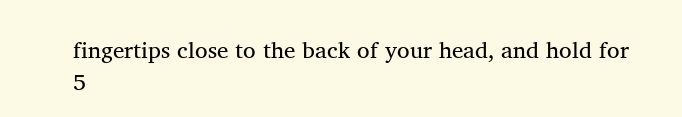fingertips close to the back of your head, and hold for 5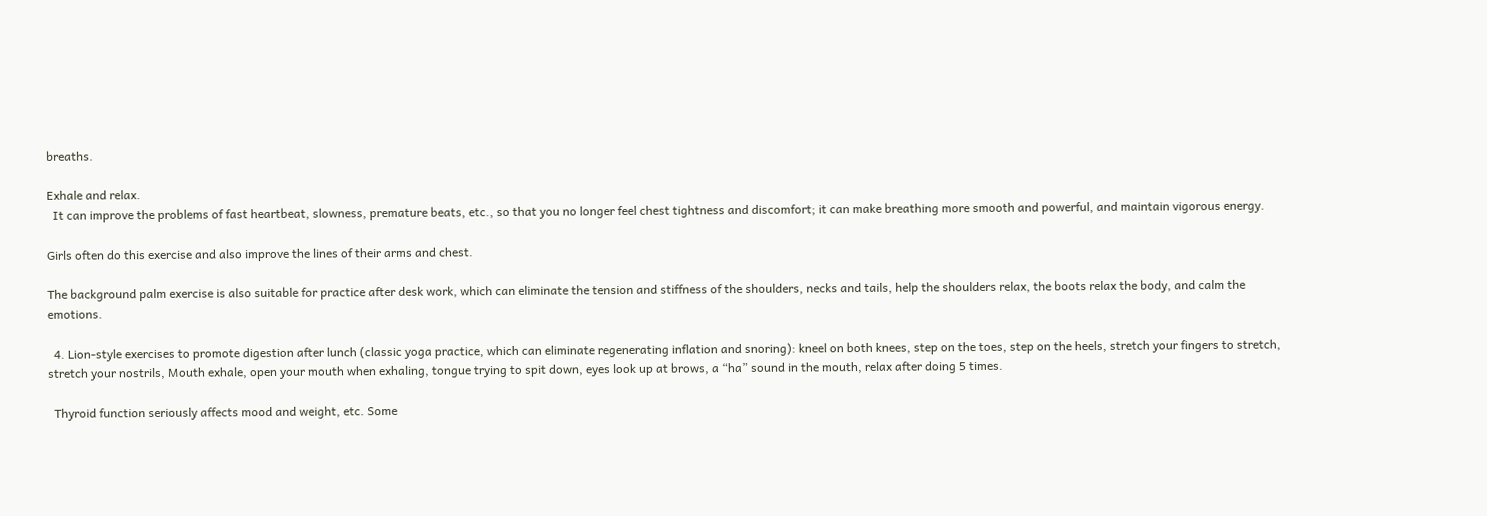breaths.

Exhale and relax.
  It can improve the problems of fast heartbeat, slowness, premature beats, etc., so that you no longer feel chest tightness and discomfort; it can make breathing more smooth and powerful, and maintain vigorous energy.

Girls often do this exercise and also improve the lines of their arms and chest.

The background palm exercise is also suitable for practice after desk work, which can eliminate the tension and stiffness of the shoulders, necks and tails, help the shoulders relax, the boots relax the body, and calm the emotions.

  4. Lion-style exercises to promote digestion after lunch (classic yoga practice, which can eliminate regenerating inflation and snoring): kneel on both knees, step on the toes, step on the heels, stretch your fingers to stretch, stretch your nostrils, Mouth exhale, open your mouth when exhaling, tongue trying to spit down, eyes look up at brows, a “ha” sound in the mouth, relax after doing 5 times.

  Thyroid function seriously affects mood and weight, etc. Some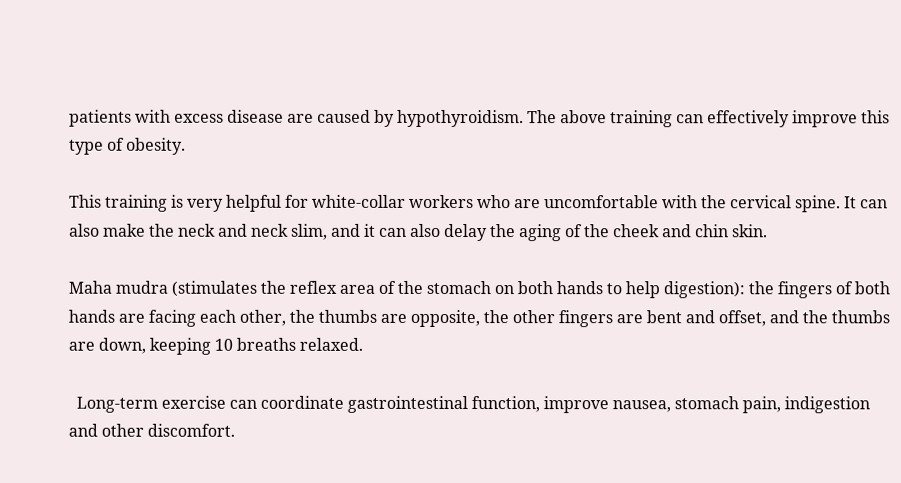patients with excess disease are caused by hypothyroidism. The above training can effectively improve this type of obesity.

This training is very helpful for white-collar workers who are uncomfortable with the cervical spine. It can also make the neck and neck slim, and it can also delay the aging of the cheek and chin skin.

Maha mudra (stimulates the reflex area of the stomach on both hands to help digestion): the fingers of both hands are facing each other, the thumbs are opposite, the other fingers are bent and offset, and the thumbs are down, keeping 10 breaths relaxed.

  Long-term exercise can coordinate gastrointestinal function, improve nausea, stomach pain, indigestion and other discomfort.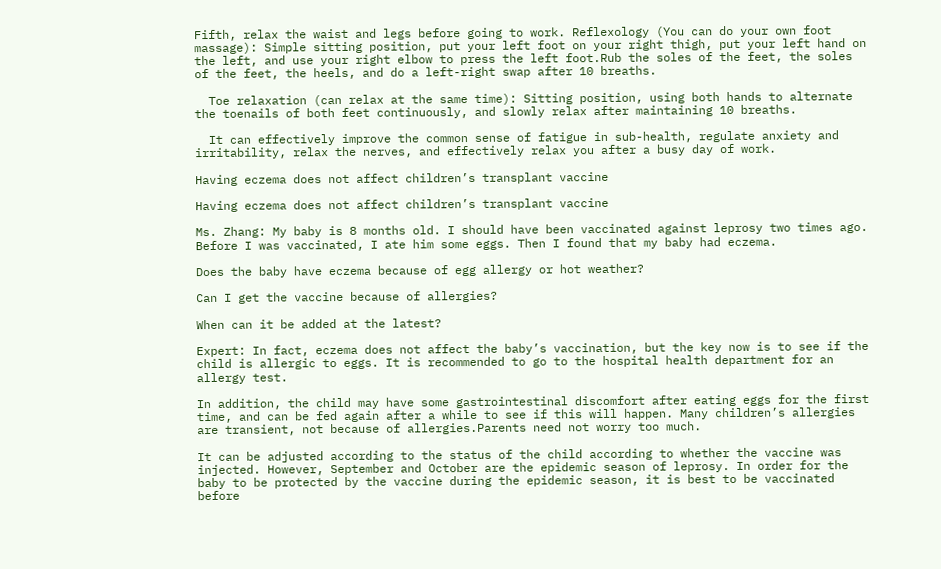Fifth, relax the waist and legs before going to work. Reflexology (You can do your own foot massage): Simple sitting position, put your left foot on your right thigh, put your left hand on the left, and use your right elbow to press the left foot.Rub the soles of the feet, the soles of the feet, the heels, and do a left-right swap after 10 breaths.

  Toe relaxation (can relax at the same time): Sitting position, using both hands to alternate the toenails of both feet continuously, and slowly relax after maintaining 10 breaths.

  It can effectively improve the common sense of fatigue in sub-health, regulate anxiety and irritability, relax the nerves, and effectively relax you after a busy day of work.

Having eczema does not affect children’s transplant vaccine

Having eczema does not affect children’s transplant vaccine

Ms. Zhang: My baby is 8 months old. I should have been vaccinated against leprosy two times ago. Before I was vaccinated, I ate him some eggs. Then I found that my baby had eczema.

Does the baby have eczema because of egg allergy or hot weather?

Can I get the vaccine because of allergies?

When can it be added at the latest?

Expert: In fact, eczema does not affect the baby’s vaccination, but the key now is to see if the child is allergic to eggs. It is recommended to go to the hospital health department for an allergy test.

In addition, the child may have some gastrointestinal discomfort after eating eggs for the first time, and can be fed again after a while to see if this will happen. Many children’s allergies are transient, not because of allergies.Parents need not worry too much.

It can be adjusted according to the status of the child according to whether the vaccine was injected. However, September and October are the epidemic season of leprosy. In order for the baby to be protected by the vaccine during the epidemic season, it is best to be vaccinated before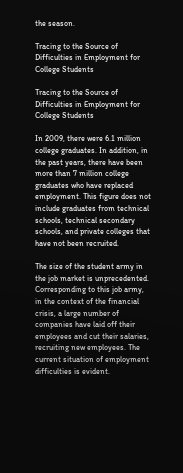the season.

Tracing to the Source of Difficulties in Employment for College Students

Tracing to the Source of Difficulties in Employment for College Students

In 2009, there were 6.1 million college graduates. In addition, in the past years, there have been more than 7 million college graduates who have replaced employment. This figure does not include graduates from technical schools, technical secondary schools, and private colleges that have not been recruited.

The size of the student army in the job market is unprecedented. Corresponding to this job army, in the context of the financial crisis, a large number of companies have laid off their employees and cut their salaries, recruiting new employees. The current situation of employment difficulties is evident.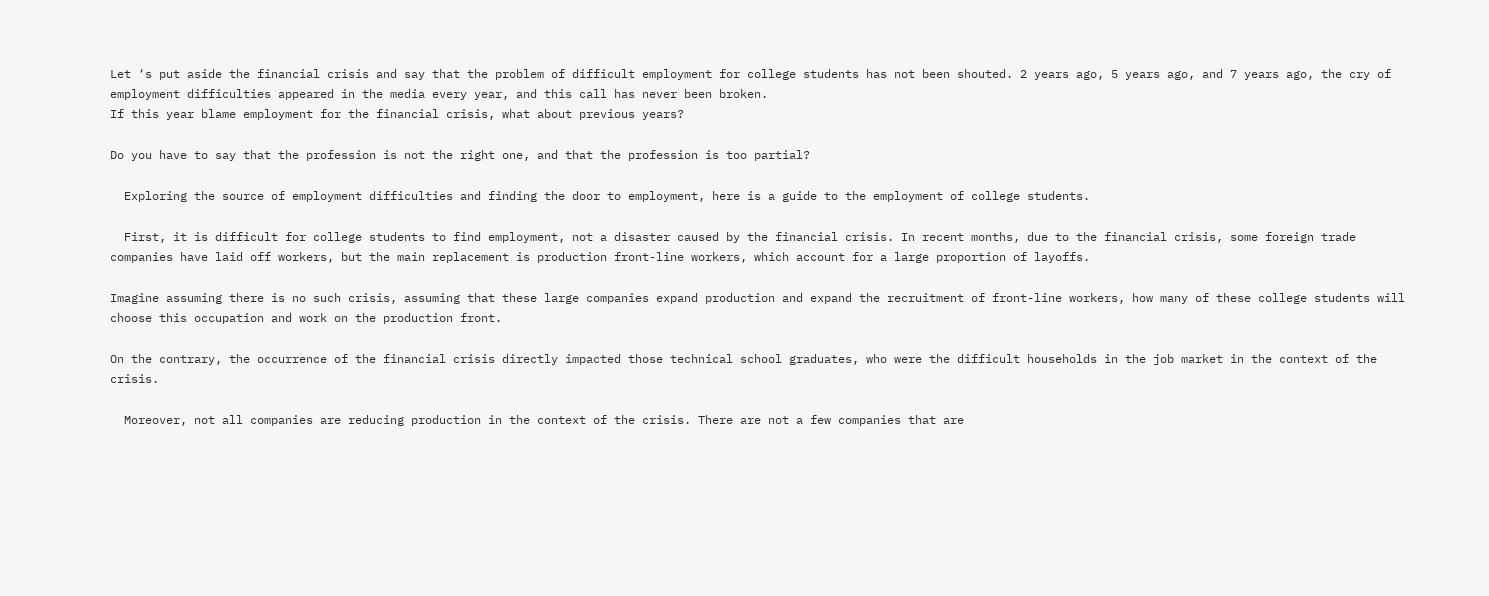Let ‘s put aside the financial crisis and say that the problem of difficult employment for college students has not been shouted. 2 years ago, 5 years ago, and 7 years ago, the cry of employment difficulties appeared in the media every year, and this call has never been broken.
If this year blame employment for the financial crisis, what about previous years?

Do you have to say that the profession is not the right one, and that the profession is too partial?

  Exploring the source of employment difficulties and finding the door to employment, here is a guide to the employment of college students.

  First, it is difficult for college students to find employment, not a disaster caused by the financial crisis. In recent months, due to the financial crisis, some foreign trade companies have laid off workers, but the main replacement is production front-line workers, which account for a large proportion of layoffs.

Imagine assuming there is no such crisis, assuming that these large companies expand production and expand the recruitment of front-line workers, how many of these college students will choose this occupation and work on the production front.

On the contrary, the occurrence of the financial crisis directly impacted those technical school graduates, who were the difficult households in the job market in the context of the crisis.

  Moreover, not all companies are reducing production in the context of the crisis. There are not a few companies that are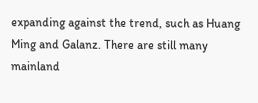expanding against the trend, such as Huang Ming and Galanz. There are still many mainland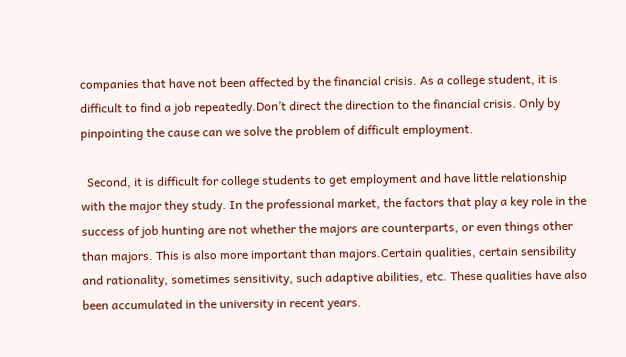companies that have not been affected by the financial crisis. As a college student, it is difficult to find a job repeatedly.Don’t direct the direction to the financial crisis. Only by pinpointing the cause can we solve the problem of difficult employment.

  Second, it is difficult for college students to get employment and have little relationship with the major they study. In the professional market, the factors that play a key role in the success of job hunting are not whether the majors are counterparts, or even things other than majors. This is also more important than majors.Certain qualities, certain sensibility and rationality, sometimes sensitivity, such adaptive abilities, etc. These qualities have also been accumulated in the university in recent years.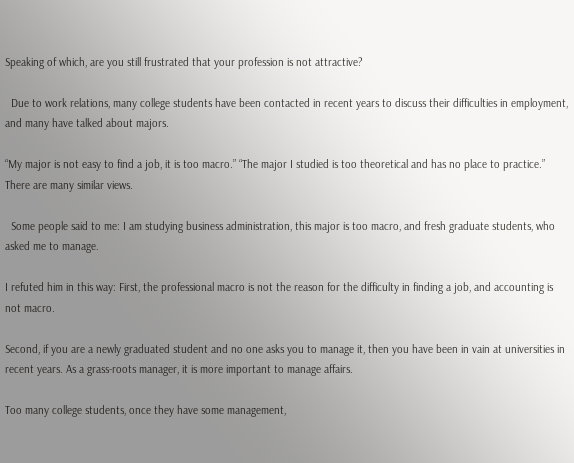Speaking of which, are you still frustrated that your profession is not attractive?

  Due to work relations, many college students have been contacted in recent years to discuss their difficulties in employment, and many have talked about majors.

“My major is not easy to find a job, it is too macro.” “The major I studied is too theoretical and has no place to practice.” There are many similar views.

  Some people said to me: I am studying business administration, this major is too macro, and fresh graduate students, who asked me to manage.

I refuted him in this way: First, the professional macro is not the reason for the difficulty in finding a job, and accounting is not macro.

Second, if you are a newly graduated student and no one asks you to manage it, then you have been in vain at universities in recent years. As a grass-roots manager, it is more important to manage affairs.

Too many college students, once they have some management,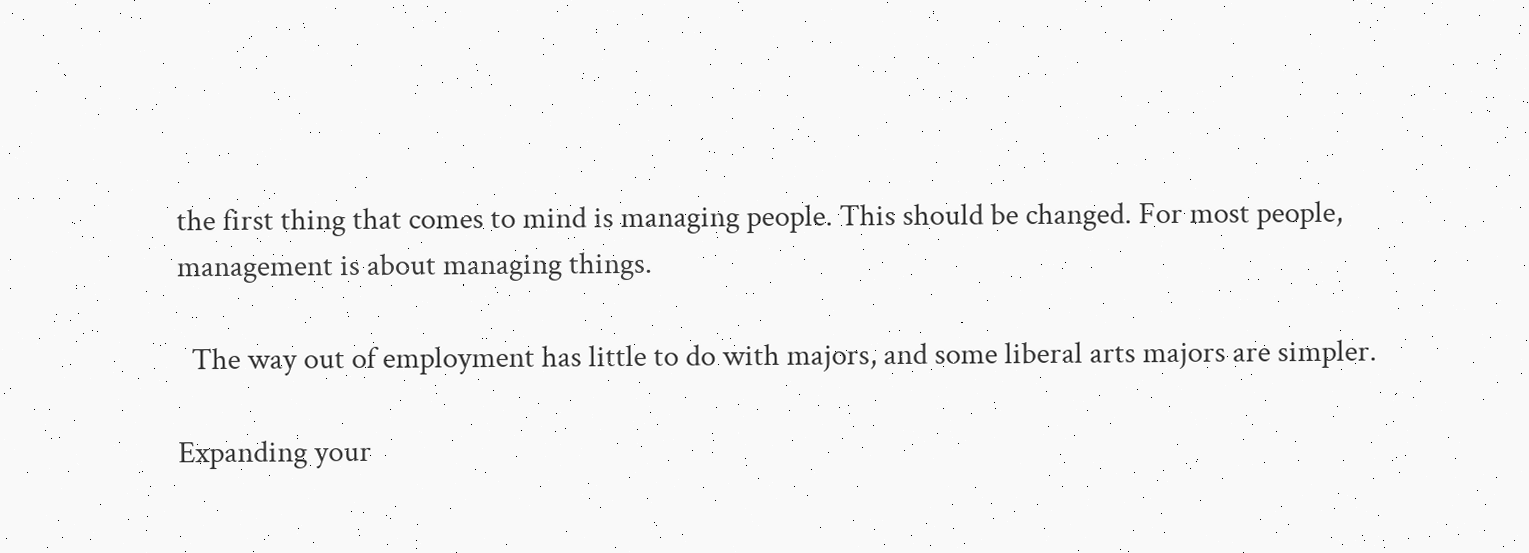the first thing that comes to mind is managing people. This should be changed. For most people, management is about managing things.

  The way out of employment has little to do with majors, and some liberal arts majors are simpler.

Expanding your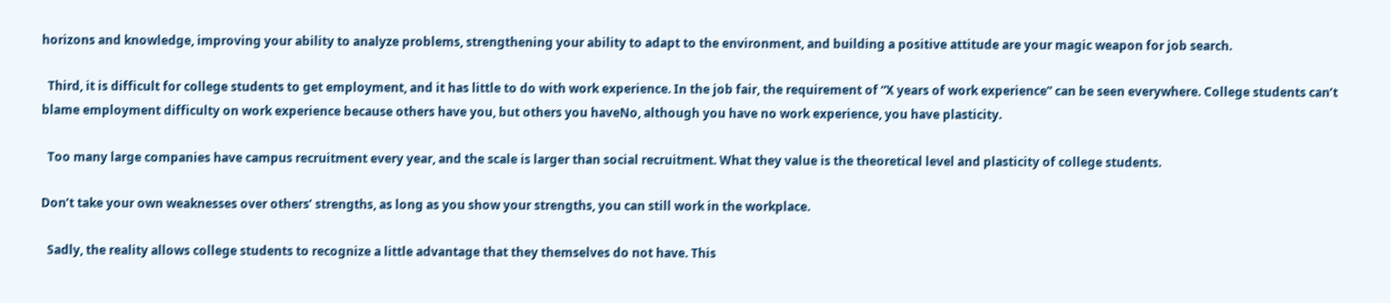horizons and knowledge, improving your ability to analyze problems, strengthening your ability to adapt to the environment, and building a positive attitude are your magic weapon for job search.

  Third, it is difficult for college students to get employment, and it has little to do with work experience. In the job fair, the requirement of “X years of work experience” can be seen everywhere. College students can’t blame employment difficulty on work experience because others have you, but others you haveNo, although you have no work experience, you have plasticity.

  Too many large companies have campus recruitment every year, and the scale is larger than social recruitment. What they value is the theoretical level and plasticity of college students.

Don’t take your own weaknesses over others’ strengths, as long as you show your strengths, you can still work in the workplace.

  Sadly, the reality allows college students to recognize a little advantage that they themselves do not have. This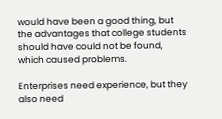would have been a good thing, but the advantages that college students should have could not be found, which caused problems.

Enterprises need experience, but they also need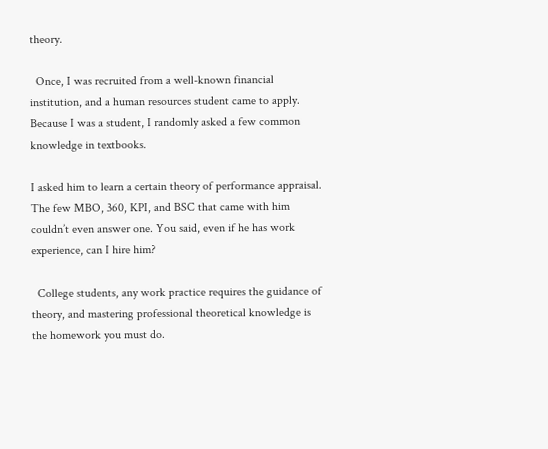theory.

  Once, I was recruited from a well-known financial institution, and a human resources student came to apply. Because I was a student, I randomly asked a few common knowledge in textbooks.

I asked him to learn a certain theory of performance appraisal. The few MBO, 360, KPI, and BSC that came with him couldn’t even answer one. You said, even if he has work experience, can I hire him?

  College students, any work practice requires the guidance of theory, and mastering professional theoretical knowledge is the homework you must do.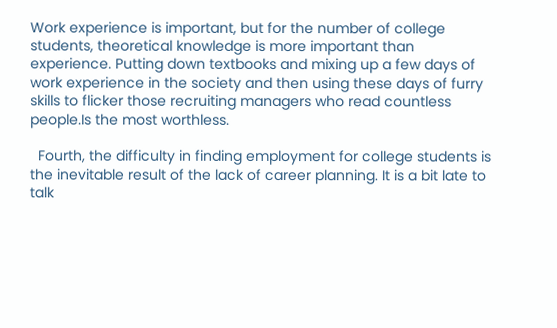Work experience is important, but for the number of college students, theoretical knowledge is more important than experience. Putting down textbooks and mixing up a few days of work experience in the society and then using these days of furry skills to flicker those recruiting managers who read countless people.Is the most worthless.

  Fourth, the difficulty in finding employment for college students is the inevitable result of the lack of career planning. It is a bit late to talk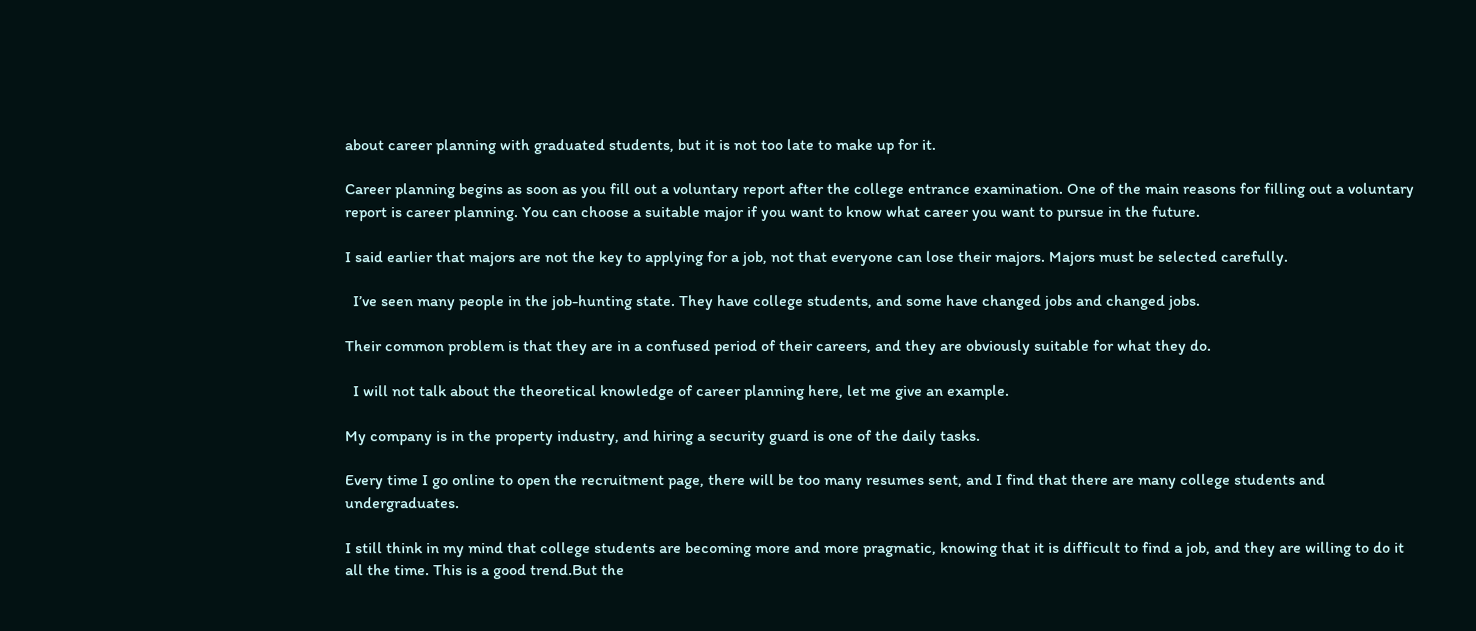about career planning with graduated students, but it is not too late to make up for it.

Career planning begins as soon as you fill out a voluntary report after the college entrance examination. One of the main reasons for filling out a voluntary report is career planning. You can choose a suitable major if you want to know what career you want to pursue in the future.

I said earlier that majors are not the key to applying for a job, not that everyone can lose their majors. Majors must be selected carefully.

  I’ve seen many people in the job-hunting state. They have college students, and some have changed jobs and changed jobs.

Their common problem is that they are in a confused period of their careers, and they are obviously suitable for what they do.

  I will not talk about the theoretical knowledge of career planning here, let me give an example.

My company is in the property industry, and hiring a security guard is one of the daily tasks.

Every time I go online to open the recruitment page, there will be too many resumes sent, and I find that there are many college students and undergraduates.

I still think in my mind that college students are becoming more and more pragmatic, knowing that it is difficult to find a job, and they are willing to do it all the time. This is a good trend.But the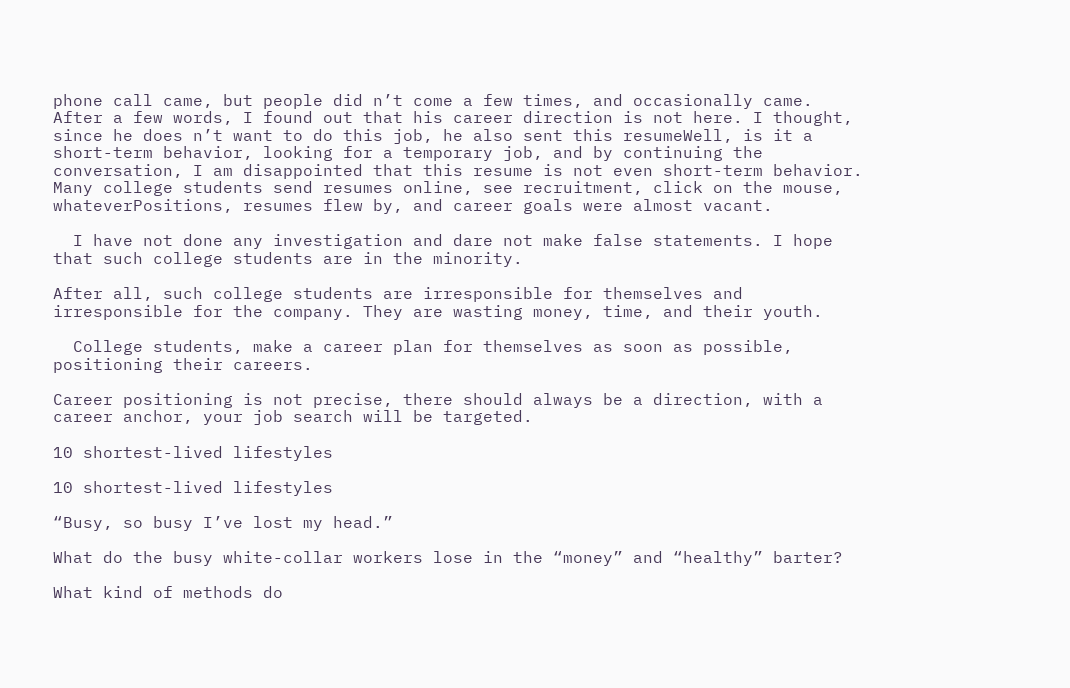phone call came, but people did n’t come a few times, and occasionally came. After a few words, I found out that his career direction is not here. I thought, since he does n’t want to do this job, he also sent this resumeWell, is it a short-term behavior, looking for a temporary job, and by continuing the conversation, I am disappointed that this resume is not even short-term behavior. Many college students send resumes online, see recruitment, click on the mouse, whateverPositions, resumes flew by, and career goals were almost vacant.

  I have not done any investigation and dare not make false statements. I hope that such college students are in the minority.

After all, such college students are irresponsible for themselves and irresponsible for the company. They are wasting money, time, and their youth.

  College students, make a career plan for themselves as soon as possible, positioning their careers.

Career positioning is not precise, there should always be a direction, with a career anchor, your job search will be targeted.

10 shortest-lived lifestyles

10 shortest-lived lifestyles

“Busy, so busy I’ve lost my head.”

What do the busy white-collar workers lose in the “money” and “healthy” barter?

What kind of methods do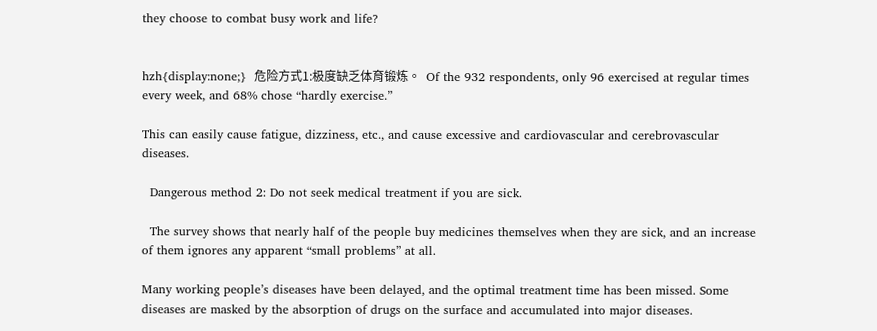they choose to combat busy work and life?


hzh{display:none;}  危险方式1:极度缺乏体育锻炼。  Of the 932 respondents, only 96 exercised at regular times every week, and 68% chose “hardly exercise.”

This can easily cause fatigue, dizziness, etc., and cause excessive and cardiovascular and cerebrovascular diseases.

  Dangerous method 2: Do not seek medical treatment if you are sick.

  The survey shows that nearly half of the people buy medicines themselves when they are sick, and an increase of them ignores any apparent “small problems” at all.

Many working people’s diseases have been delayed, and the optimal treatment time has been missed. Some diseases are masked by the absorption of drugs on the surface and accumulated into major diseases.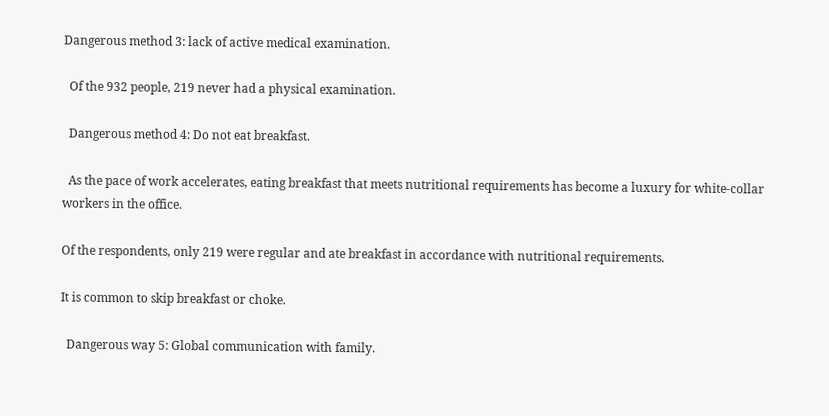Dangerous method 3: lack of active medical examination.

  Of the 932 people, 219 never had a physical examination.

  Dangerous method 4: Do not eat breakfast.

  As the pace of work accelerates, eating breakfast that meets nutritional requirements has become a luxury for white-collar workers in the office.

Of the respondents, only 219 were regular and ate breakfast in accordance with nutritional requirements.

It is common to skip breakfast or choke.

  Dangerous way 5: Global communication with family.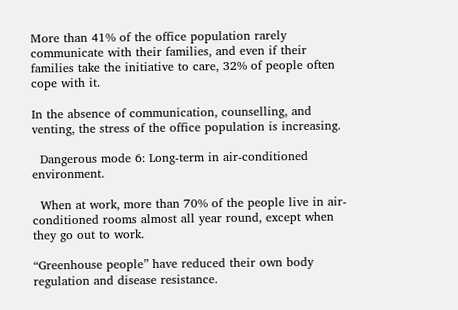More than 41% of the office population rarely communicate with their families, and even if their families take the initiative to care, 32% of people often cope with it.

In the absence of communication, counselling, and venting, the stress of the office population is increasing.

  Dangerous mode 6: Long-term in air-conditioned environment.

  When at work, more than 70% of the people live in air-conditioned rooms almost all year round, except when they go out to work.

“Greenhouse people” have reduced their own body regulation and disease resistance.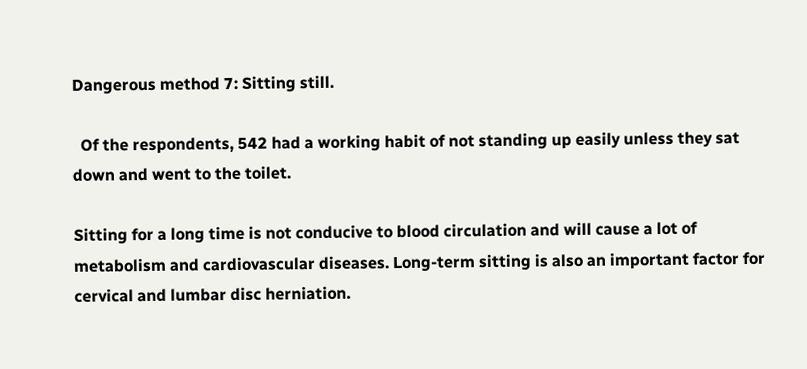Dangerous method 7: Sitting still.

  Of the respondents, 542 had a working habit of not standing up easily unless they sat down and went to the toilet.

Sitting for a long time is not conducive to blood circulation and will cause a lot of metabolism and cardiovascular diseases. Long-term sitting is also an important factor for cervical and lumbar disc herniation.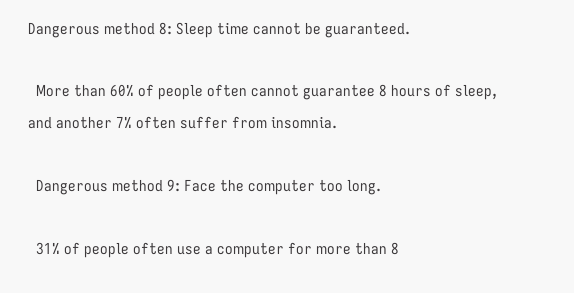Dangerous method 8: Sleep time cannot be guaranteed.

  More than 60% of people often cannot guarantee 8 hours of sleep, and another 7% often suffer from insomnia.

  Dangerous method 9: Face the computer too long.

  31% of people often use a computer for more than 8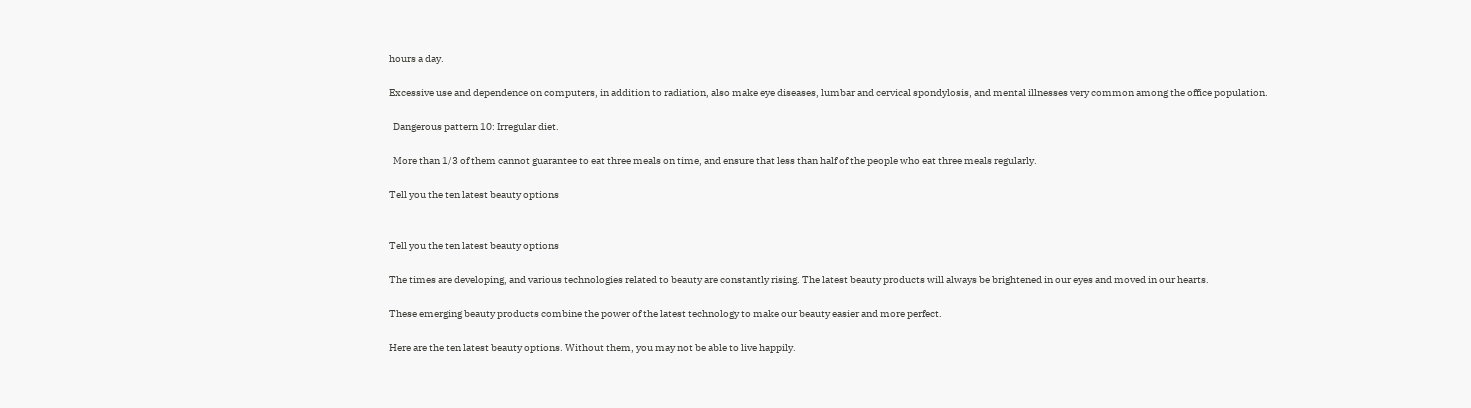hours a day.

Excessive use and dependence on computers, in addition to radiation, also make eye diseases, lumbar and cervical spondylosis, and mental illnesses very common among the office population.

  Dangerous pattern 10: Irregular diet.

  More than 1/3 of them cannot guarantee to eat three meals on time, and ensure that less than half of the people who eat three meals regularly.

Tell you the ten latest beauty options


Tell you the ten latest beauty options

The times are developing, and various technologies related to beauty are constantly rising. The latest beauty products will always be brightened in our eyes and moved in our hearts.

These emerging beauty products combine the power of the latest technology to make our beauty easier and more perfect.

Here are the ten latest beauty options. Without them, you may not be able to live happily.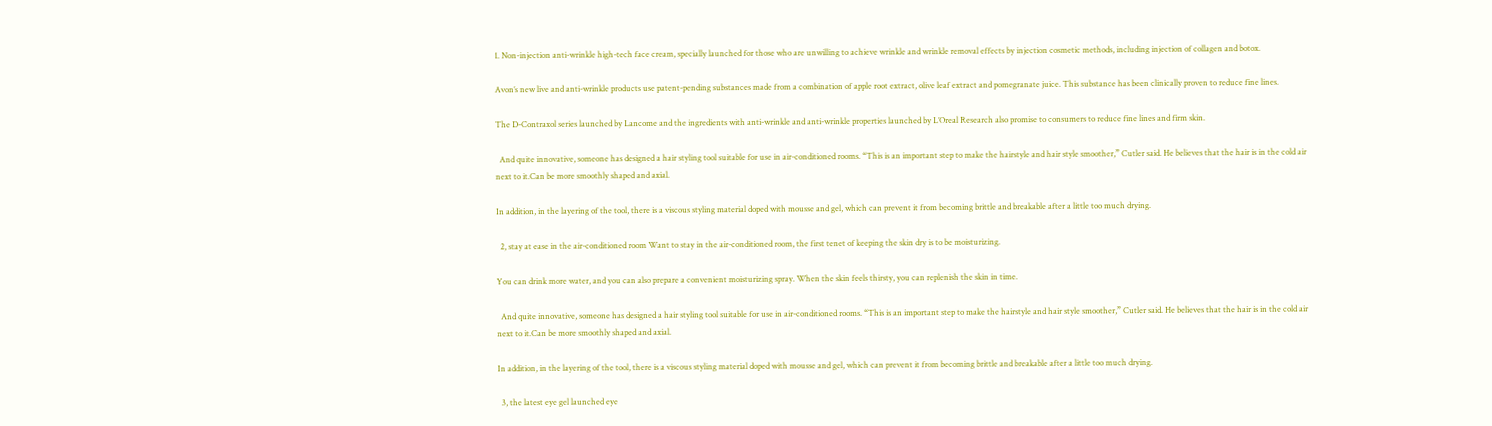1. Non-injection anti-wrinkle high-tech face cream, specially launched for those who are unwilling to achieve wrinkle and wrinkle removal effects by injection cosmetic methods, including injection of collagen and botox.

Avon’s new live and anti-wrinkle products use patent-pending substances made from a combination of apple root extract, olive leaf extract and pomegranate juice. This substance has been clinically proven to reduce fine lines.

The D-Contraxol series launched by Lancome and the ingredients with anti-wrinkle and anti-wrinkle properties launched by L’Oreal Research also promise to consumers to reduce fine lines and firm skin.

  And quite innovative, someone has designed a hair styling tool suitable for use in air-conditioned rooms. “This is an important step to make the hairstyle and hair style smoother,” Cutler said. He believes that the hair is in the cold air next to it.Can be more smoothly shaped and axial.

In addition, in the layering of the tool, there is a viscous styling material doped with mousse and gel, which can prevent it from becoming brittle and breakable after a little too much drying.

  2, stay at ease in the air-conditioned room Want to stay in the air-conditioned room, the first tenet of keeping the skin dry is to be moisturizing.

You can drink more water, and you can also prepare a convenient moisturizing spray. When the skin feels thirsty, you can replenish the skin in time.

  And quite innovative, someone has designed a hair styling tool suitable for use in air-conditioned rooms. “This is an important step to make the hairstyle and hair style smoother,” Cutler said. He believes that the hair is in the cold air next to it.Can be more smoothly shaped and axial.

In addition, in the layering of the tool, there is a viscous styling material doped with mousse and gel, which can prevent it from becoming brittle and breakable after a little too much drying.

  3, the latest eye gel launched eye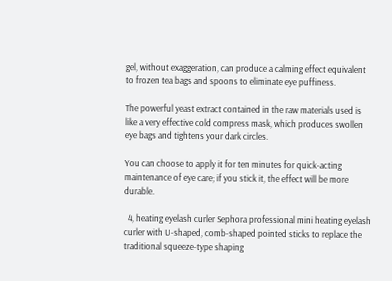gel, without exaggeration, can produce a calming effect equivalent to frozen tea bags and spoons to eliminate eye puffiness.

The powerful yeast extract contained in the raw materials used is like a very effective cold compress mask, which produces swollen eye bags and tightens your dark circles.

You can choose to apply it for ten minutes for quick-acting maintenance of eye care; if you stick it, the effect will be more durable.

  4, heating eyelash curler Sephora professional mini heating eyelash curler with U-shaped, comb-shaped pointed sticks to replace the traditional squeeze-type shaping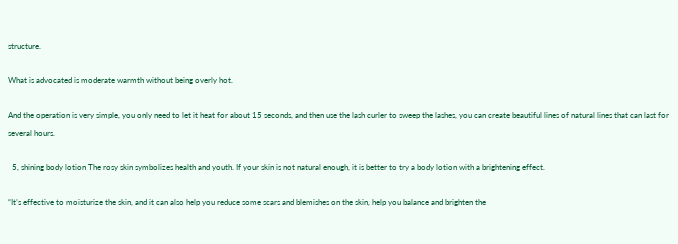structure.

What is advocated is moderate warmth without being overly hot.

And the operation is very simple, you only need to let it heat for about 15 seconds, and then use the lash curler to sweep the lashes, you can create beautiful lines of natural lines that can last for several hours.

  5, shining body lotion The rosy skin symbolizes health and youth. If your skin is not natural enough, it is better to try a body lotion with a brightening effect.

“It’s effective to moisturize the skin, and it can also help you reduce some scars and blemishes on the skin, help you balance and brighten the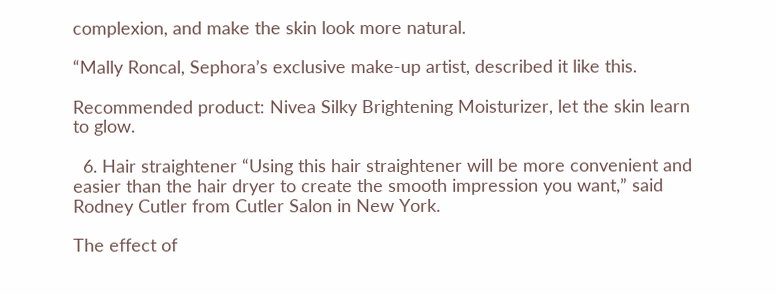complexion, and make the skin look more natural.

“Mally Roncal, Sephora’s exclusive make-up artist, described it like this.

Recommended product: Nivea Silky Brightening Moisturizer, let the skin learn to glow.

  6. Hair straightener “Using this hair straightener will be more convenient and easier than the hair dryer to create the smooth impression you want,” said Rodney Cutler from Cutler Salon in New York.

The effect of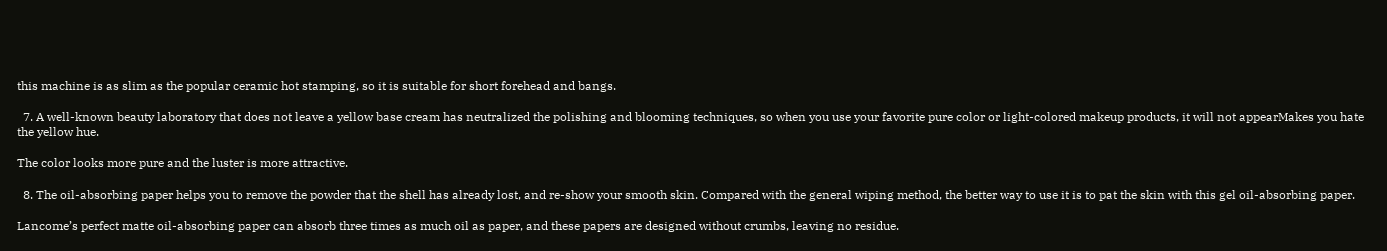this machine is as slim as the popular ceramic hot stamping, so it is suitable for short forehead and bangs.

  7. A well-known beauty laboratory that does not leave a yellow base cream has neutralized the polishing and blooming techniques, so when you use your favorite pure color or light-colored makeup products, it will not appearMakes you hate the yellow hue.

The color looks more pure and the luster is more attractive.

  8. The oil-absorbing paper helps you to remove the powder that the shell has already lost, and re-show your smooth skin. Compared with the general wiping method, the better way to use it is to pat the skin with this gel oil-absorbing paper.

Lancome’s perfect matte oil-absorbing paper can absorb three times as much oil as paper, and these papers are designed without crumbs, leaving no residue.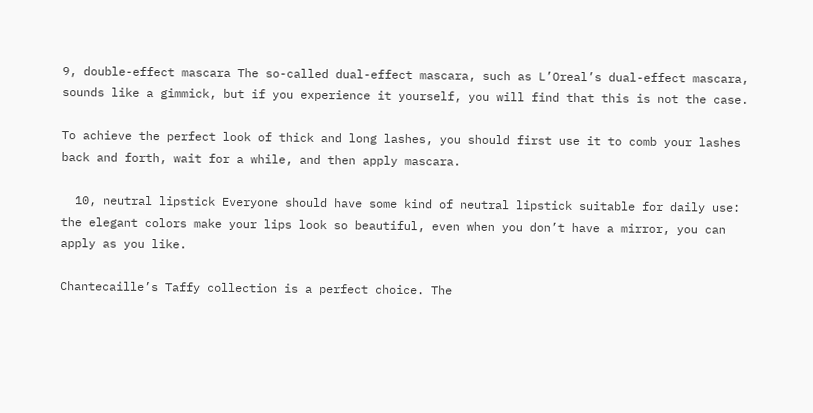9, double-effect mascara The so-called dual-effect mascara, such as L’Oreal’s dual-effect mascara, sounds like a gimmick, but if you experience it yourself, you will find that this is not the case.

To achieve the perfect look of thick and long lashes, you should first use it to comb your lashes back and forth, wait for a while, and then apply mascara.

  10, neutral lipstick Everyone should have some kind of neutral lipstick suitable for daily use: the elegant colors make your lips look so beautiful, even when you don’t have a mirror, you can apply as you like.

Chantecaille’s Taffy collection is a perfect choice. The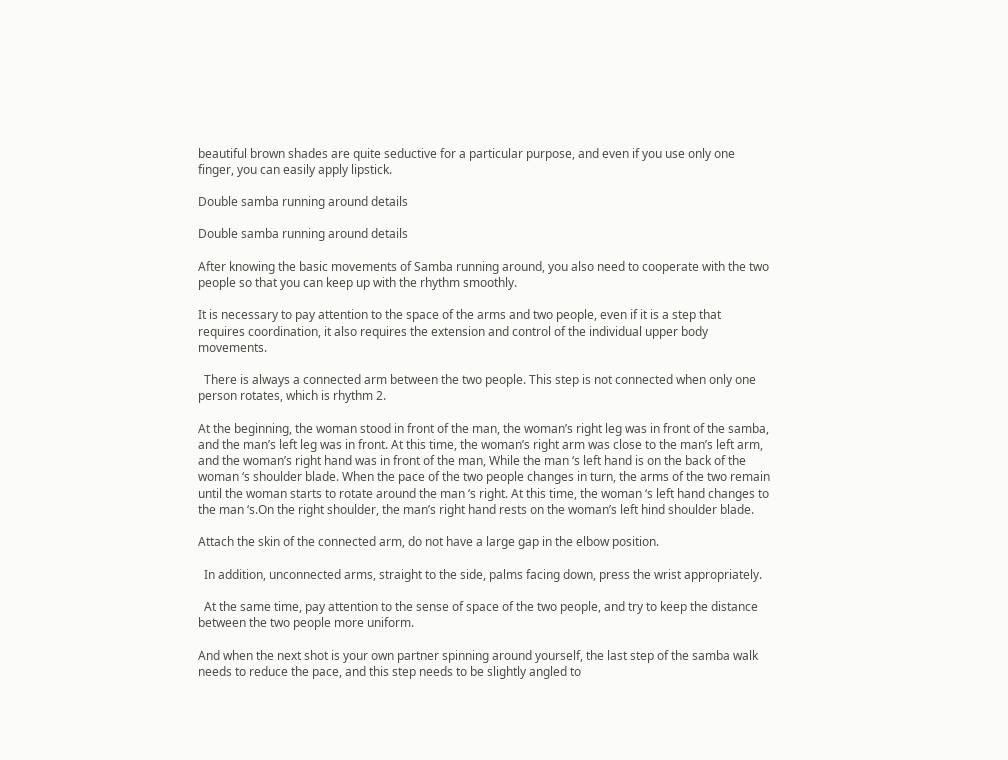beautiful brown shades are quite seductive for a particular purpose, and even if you use only one finger, you can easily apply lipstick.

Double samba running around details

Double samba running around details

After knowing the basic movements of Samba running around, you also need to cooperate with the two people so that you can keep up with the rhythm smoothly.

It is necessary to pay attention to the space of the arms and two people, even if it is a step that requires coordination, it also requires the extension and control of the individual upper body movements.

  There is always a connected arm between the two people. This step is not connected when only one person rotates, which is rhythm 2.

At the beginning, the woman stood in front of the man, the woman’s right leg was in front of the samba, and the man’s left leg was in front. At this time, the woman’s right arm was close to the man’s left arm, and the woman’s right hand was in front of the man, While the man ‘s left hand is on the back of the woman ‘s shoulder blade. When the pace of the two people changes in turn, the arms of the two remain until the woman starts to rotate around the man ‘s right. At this time, the woman ‘s left hand changes to the man ‘s.On the right shoulder, the man’s right hand rests on the woman’s left hind shoulder blade.

Attach the skin of the connected arm, do not have a large gap in the elbow position.

  In addition, unconnected arms, straight to the side, palms facing down, press the wrist appropriately.

  At the same time, pay attention to the sense of space of the two people, and try to keep the distance between the two people more uniform.

And when the next shot is your own partner spinning around yourself, the last step of the samba walk needs to reduce the pace, and this step needs to be slightly angled to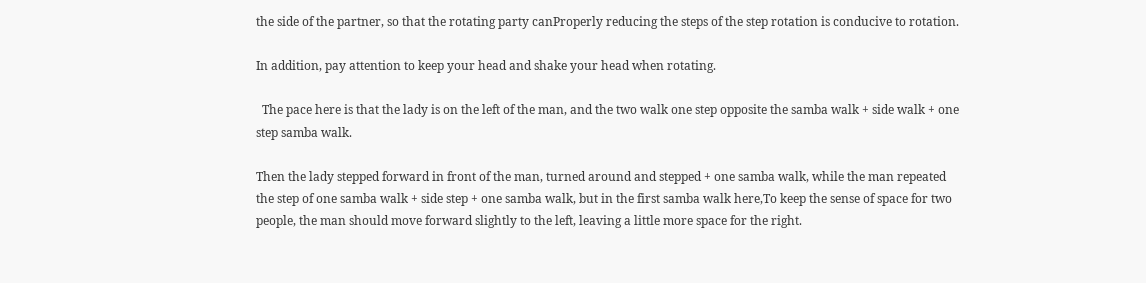the side of the partner, so that the rotating party canProperly reducing the steps of the step rotation is conducive to rotation.

In addition, pay attention to keep your head and shake your head when rotating.

  The pace here is that the lady is on the left of the man, and the two walk one step opposite the samba walk + side walk + one step samba walk.

Then the lady stepped forward in front of the man, turned around and stepped + one samba walk, while the man repeated the step of one samba walk + side step + one samba walk, but in the first samba walk here,To keep the sense of space for two people, the man should move forward slightly to the left, leaving a little more space for the right.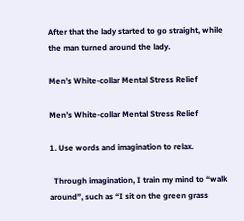After that the lady started to go straight, while the man turned around the lady.

Men’s White-collar Mental Stress Relief

Men’s White-collar Mental Stress Relief

1. Use words and imagination to relax.

  Through imagination, I train my mind to “walk around”, such as “I sit on the green grass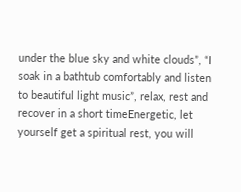under the blue sky and white clouds”, “I soak in a bathtub comfortably and listen to beautiful light music”, relax, rest and recover in a short timeEnergetic, let yourself get a spiritual rest, you will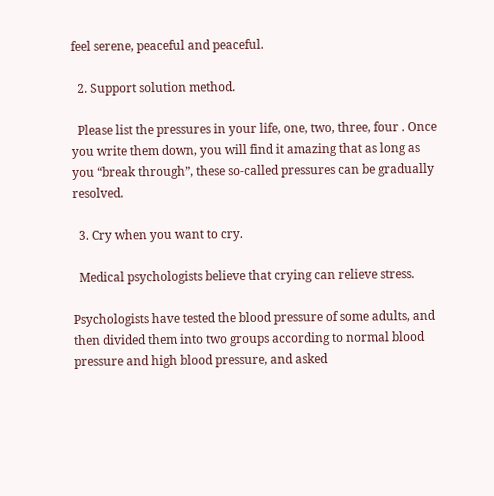feel serene, peaceful and peaceful.

  2. Support solution method.

  Please list the pressures in your life, one, two, three, four . Once you write them down, you will find it amazing that as long as you “break through”, these so-called pressures can be gradually resolved.

  3. Cry when you want to cry.

  Medical psychologists believe that crying can relieve stress.

Psychologists have tested the blood pressure of some adults, and then divided them into two groups according to normal blood pressure and high blood pressure, and asked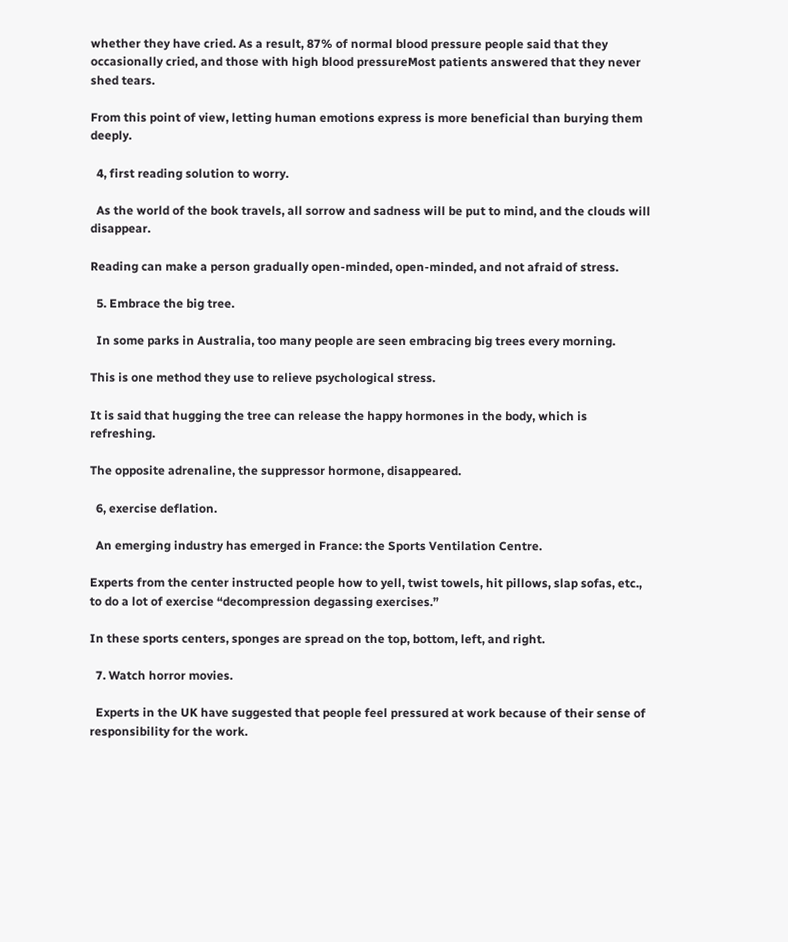whether they have cried. As a result, 87% of normal blood pressure people said that they occasionally cried, and those with high blood pressureMost patients answered that they never shed tears.

From this point of view, letting human emotions express is more beneficial than burying them deeply.

  4, first reading solution to worry.

  As the world of the book travels, all sorrow and sadness will be put to mind, and the clouds will disappear.

Reading can make a person gradually open-minded, open-minded, and not afraid of stress.

  5. Embrace the big tree.

  In some parks in Australia, too many people are seen embracing big trees every morning.

This is one method they use to relieve psychological stress.

It is said that hugging the tree can release the happy hormones in the body, which is refreshing.

The opposite adrenaline, the suppressor hormone, disappeared.

  6, exercise deflation.

  An emerging industry has emerged in France: the Sports Ventilation Centre.

Experts from the center instructed people how to yell, twist towels, hit pillows, slap sofas, etc., to do a lot of exercise “decompression degassing exercises.”

In these sports centers, sponges are spread on the top, bottom, left, and right.

  7. Watch horror movies.

  Experts in the UK have suggested that people feel pressured at work because of their sense of responsibility for the work.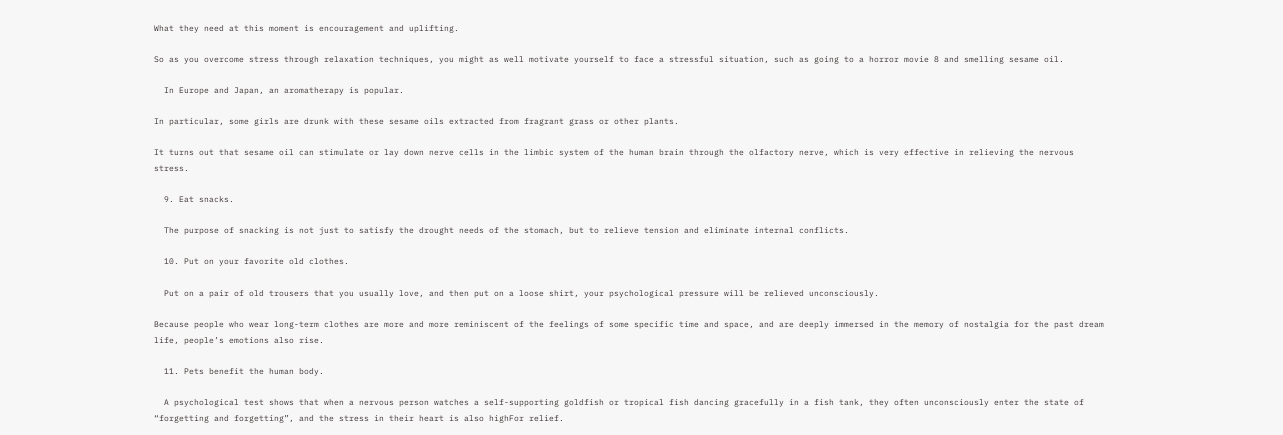What they need at this moment is encouragement and uplifting.

So as you overcome stress through relaxation techniques, you might as well motivate yourself to face a stressful situation, such as going to a horror movie 8 and smelling sesame oil.

  In Europe and Japan, an aromatherapy is popular.

In particular, some girls are drunk with these sesame oils extracted from fragrant grass or other plants.

It turns out that sesame oil can stimulate or lay down nerve cells in the limbic system of the human brain through the olfactory nerve, which is very effective in relieving the nervous stress.

  9. Eat snacks.

  The purpose of snacking is not just to satisfy the drought needs of the stomach, but to relieve tension and eliminate internal conflicts.

  10. Put on your favorite old clothes.

  Put on a pair of old trousers that you usually love, and then put on a loose shirt, your psychological pressure will be relieved unconsciously.

Because people who wear long-term clothes are more and more reminiscent of the feelings of some specific time and space, and are deeply immersed in the memory of nostalgia for the past dream life, people’s emotions also rise.

  11. Pets benefit the human body.

  A psychological test shows that when a nervous person watches a self-supporting goldfish or tropical fish dancing gracefully in a fish tank, they often unconsciously enter the state of “forgetting and forgetting”, and the stress in their heart is also highFor relief.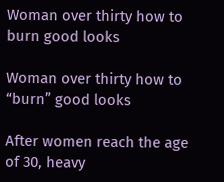Woman over thirty how to burn good looks

Woman over thirty how to “burn” good looks

After women reach the age of 30, heavy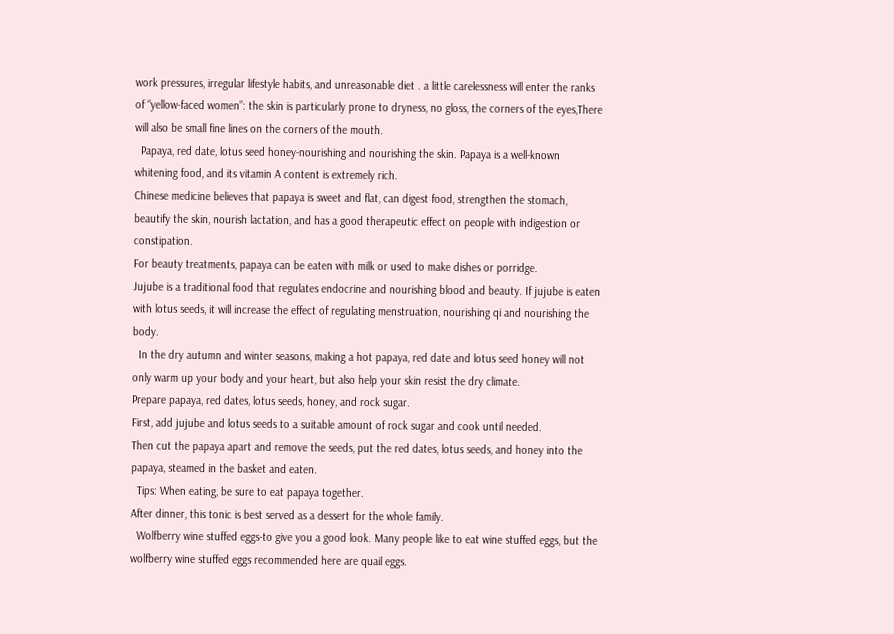work pressures, irregular lifestyle habits, and unreasonable diet . a little carelessness will enter the ranks of “yellow-faced women”: the skin is particularly prone to dryness, no gloss, the corners of the eyes,There will also be small fine lines on the corners of the mouth.
  Papaya, red date, lotus seed honey-nourishing and nourishing the skin. Papaya is a well-known whitening food, and its vitamin A content is extremely rich.
Chinese medicine believes that papaya is sweet and flat, can digest food, strengthen the stomach, beautify the skin, nourish lactation, and has a good therapeutic effect on people with indigestion or constipation.
For beauty treatments, papaya can be eaten with milk or used to make dishes or porridge.
Jujube is a traditional food that regulates endocrine and nourishing blood and beauty. If jujube is eaten with lotus seeds, it will increase the effect of regulating menstruation, nourishing qi and nourishing the body.
  In the dry autumn and winter seasons, making a hot papaya, red date and lotus seed honey will not only warm up your body and your heart, but also help your skin resist the dry climate.
Prepare papaya, red dates, lotus seeds, honey, and rock sugar.
First, add jujube and lotus seeds to a suitable amount of rock sugar and cook until needed.
Then cut the papaya apart and remove the seeds, put the red dates, lotus seeds, and honey into the papaya, steamed in the basket and eaten.
  Tips: When eating, be sure to eat papaya together.
After dinner, this tonic is best served as a dessert for the whole family.
  Wolfberry wine stuffed eggs-to give you a good look. Many people like to eat wine stuffed eggs, but the wolfberry wine stuffed eggs recommended here are quail eggs.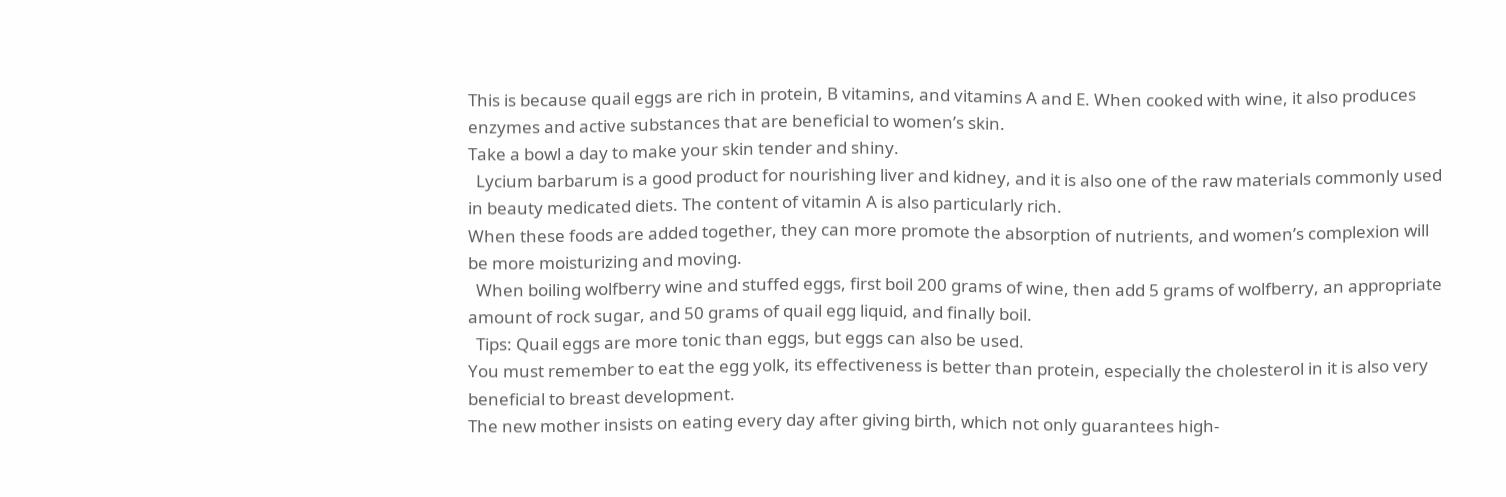This is because quail eggs are rich in protein, B vitamins, and vitamins A and E. When cooked with wine, it also produces enzymes and active substances that are beneficial to women’s skin.
Take a bowl a day to make your skin tender and shiny.
  Lycium barbarum is a good product for nourishing liver and kidney, and it is also one of the raw materials commonly used in beauty medicated diets. The content of vitamin A is also particularly rich.
When these foods are added together, they can more promote the absorption of nutrients, and women’s complexion will be more moisturizing and moving.
  When boiling wolfberry wine and stuffed eggs, first boil 200 grams of wine, then add 5 grams of wolfberry, an appropriate amount of rock sugar, and 50 grams of quail egg liquid, and finally boil.
  Tips: Quail eggs are more tonic than eggs, but eggs can also be used.
You must remember to eat the egg yolk, its effectiveness is better than protein, especially the cholesterol in it is also very beneficial to breast development.
The new mother insists on eating every day after giving birth, which not only guarantees high-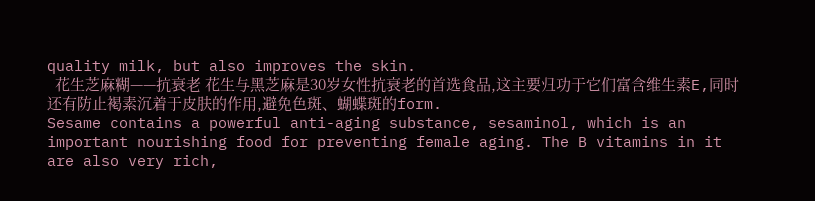quality milk, but also improves the skin.
  花生芝麻糊——抗衰老 花生与黑芝麻是30岁女性抗衰老的首选食品,这主要归功于它们富含维生素E,同时还有防止褐素沉着于皮肤的作用,避免色斑、蝴蝶斑的form.
Sesame contains a powerful anti-aging substance, sesaminol, which is an important nourishing food for preventing female aging. The B vitamins in it are also very rich,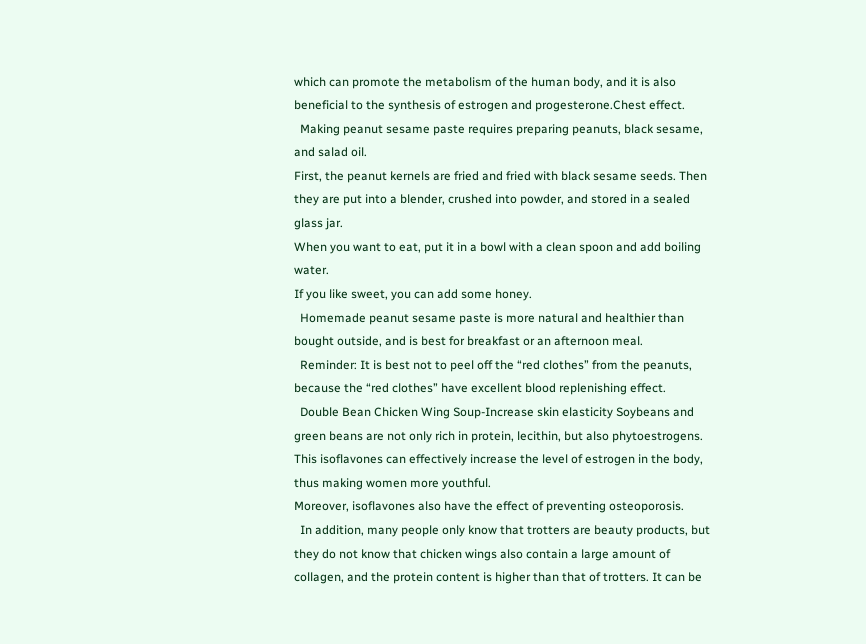which can promote the metabolism of the human body, and it is also beneficial to the synthesis of estrogen and progesterone.Chest effect.
  Making peanut sesame paste requires preparing peanuts, black sesame, and salad oil.
First, the peanut kernels are fried and fried with black sesame seeds. Then they are put into a blender, crushed into powder, and stored in a sealed glass jar.
When you want to eat, put it in a bowl with a clean spoon and add boiling water.
If you like sweet, you can add some honey.
  Homemade peanut sesame paste is more natural and healthier than bought outside, and is best for breakfast or an afternoon meal.
  Reminder: It is best not to peel off the “red clothes” from the peanuts, because the “red clothes” have excellent blood replenishing effect.
  Double Bean Chicken Wing Soup-Increase skin elasticity Soybeans and green beans are not only rich in protein, lecithin, but also phytoestrogens. This isoflavones can effectively increase the level of estrogen in the body, thus making women more youthful.
Moreover, isoflavones also have the effect of preventing osteoporosis.
  In addition, many people only know that trotters are beauty products, but they do not know that chicken wings also contain a large amount of collagen, and the protein content is higher than that of trotters. It can be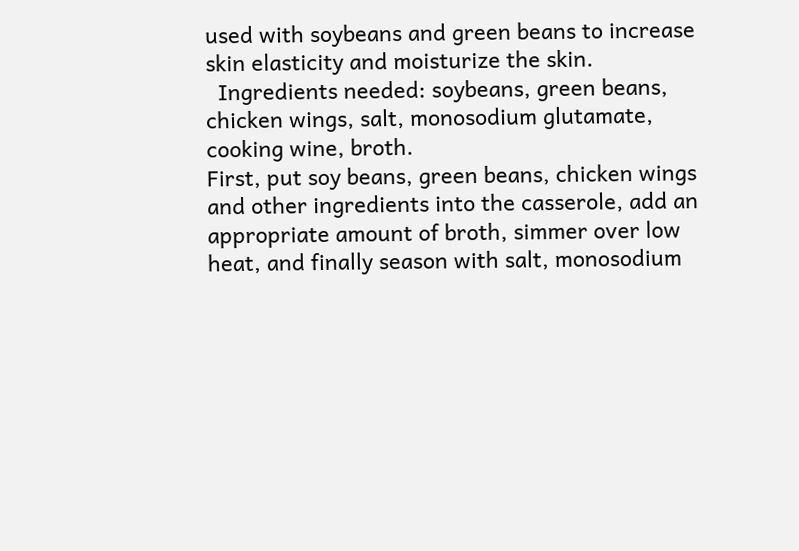used with soybeans and green beans to increase skin elasticity and moisturize the skin.
  Ingredients needed: soybeans, green beans, chicken wings, salt, monosodium glutamate, cooking wine, broth.
First, put soy beans, green beans, chicken wings and other ingredients into the casserole, add an appropriate amount of broth, simmer over low heat, and finally season with salt, monosodium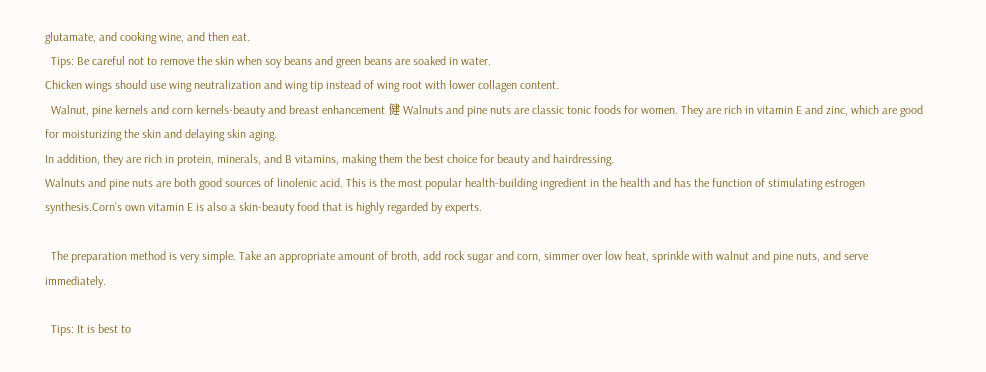glutamate, and cooking wine, and then eat.
  Tips: Be careful not to remove the skin when soy beans and green beans are soaked in water.
Chicken wings should use wing neutralization and wing tip instead of wing root with lower collagen content.
  Walnut, pine kernels and corn kernels-beauty and breast enhancement 健 Walnuts and pine nuts are classic tonic foods for women. They are rich in vitamin E and zinc, which are good for moisturizing the skin and delaying skin aging.
In addition, they are rich in protein, minerals, and B vitamins, making them the best choice for beauty and hairdressing.
Walnuts and pine nuts are both good sources of linolenic acid. This is the most popular health-building ingredient in the health and has the function of stimulating estrogen synthesis.Corn’s own vitamin E is also a skin-beauty food that is highly regarded by experts.

  The preparation method is very simple. Take an appropriate amount of broth, add rock sugar and corn, simmer over low heat, sprinkle with walnut and pine nuts, and serve immediately.

  Tips: It is best to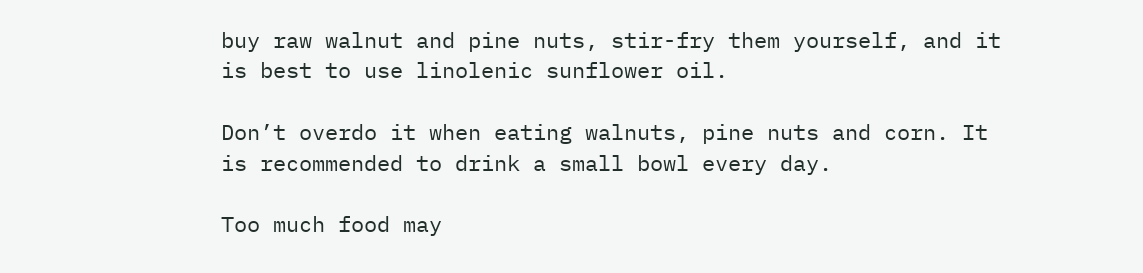buy raw walnut and pine nuts, stir-fry them yourself, and it is best to use linolenic sunflower oil.

Don’t overdo it when eating walnuts, pine nuts and corn. It is recommended to drink a small bowl every day.

Too much food may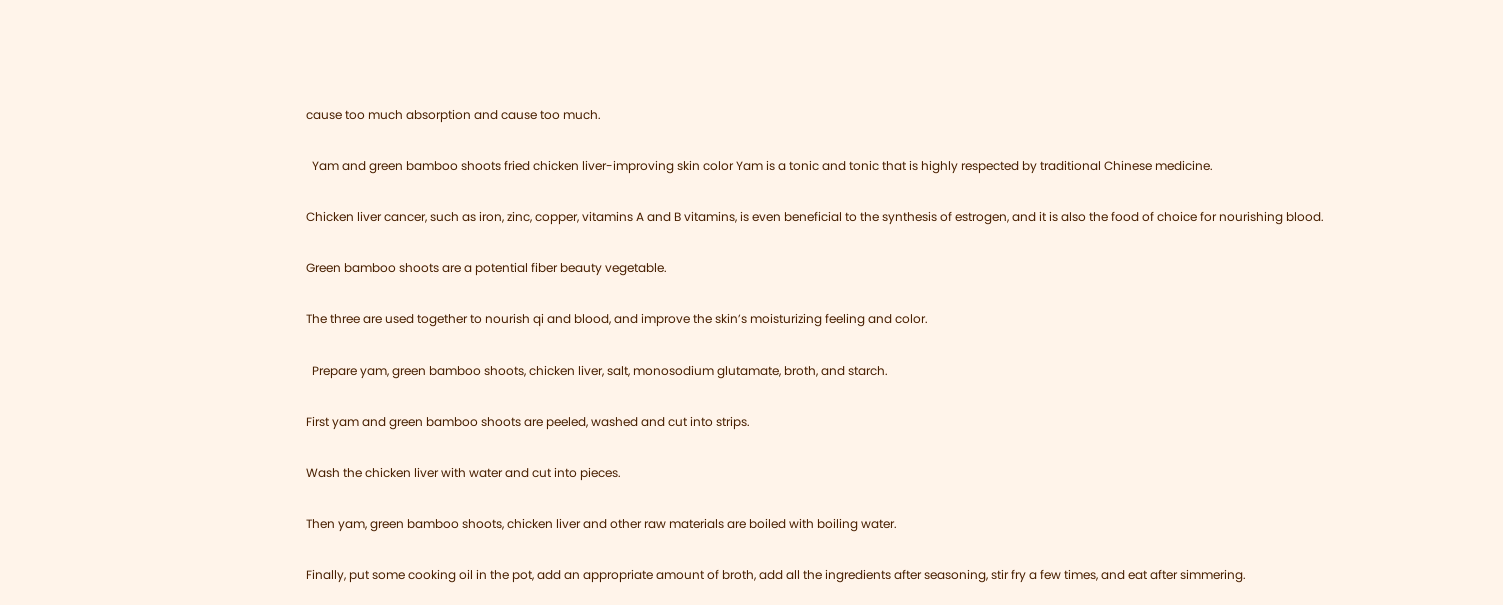cause too much absorption and cause too much.

  Yam and green bamboo shoots fried chicken liver-improving skin color Yam is a tonic and tonic that is highly respected by traditional Chinese medicine.

Chicken liver cancer, such as iron, zinc, copper, vitamins A and B vitamins, is even beneficial to the synthesis of estrogen, and it is also the food of choice for nourishing blood.

Green bamboo shoots are a potential fiber beauty vegetable.

The three are used together to nourish qi and blood, and improve the skin’s moisturizing feeling and color.

  Prepare yam, green bamboo shoots, chicken liver, salt, monosodium glutamate, broth, and starch.

First yam and green bamboo shoots are peeled, washed and cut into strips.

Wash the chicken liver with water and cut into pieces.

Then yam, green bamboo shoots, chicken liver and other raw materials are boiled with boiling water.

Finally, put some cooking oil in the pot, add an appropriate amount of broth, add all the ingredients after seasoning, stir fry a few times, and eat after simmering.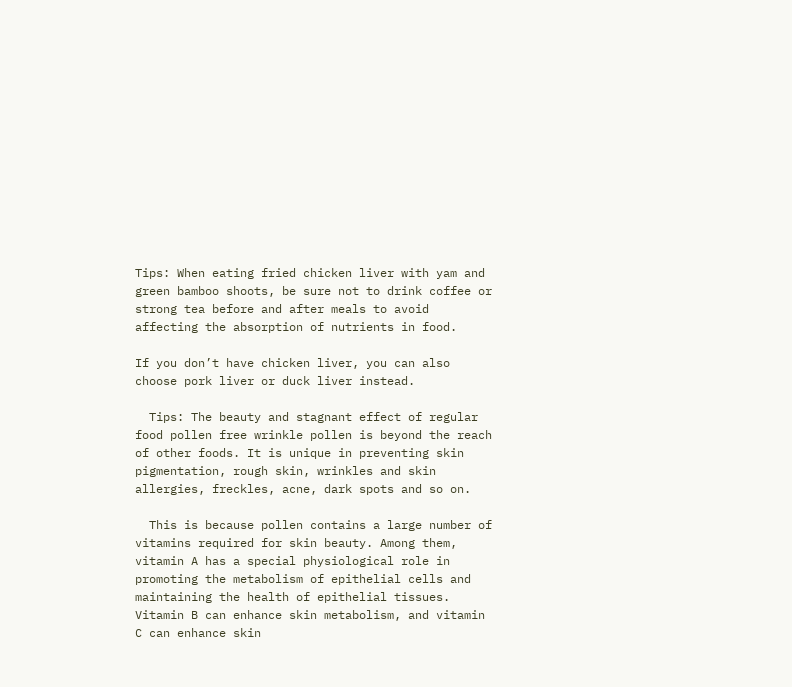Tips: When eating fried chicken liver with yam and green bamboo shoots, be sure not to drink coffee or strong tea before and after meals to avoid affecting the absorption of nutrients in food.

If you don’t have chicken liver, you can also choose pork liver or duck liver instead.

  Tips: The beauty and stagnant effect of regular food pollen free wrinkle pollen is beyond the reach of other foods. It is unique in preventing skin pigmentation, rough skin, wrinkles and skin allergies, freckles, acne, dark spots and so on.

  This is because pollen contains a large number of vitamins required for skin beauty. Among them, vitamin A has a special physiological role in promoting the metabolism of epithelial cells and maintaining the health of epithelial tissues. Vitamin B can enhance skin metabolism, and vitamin C can enhance skin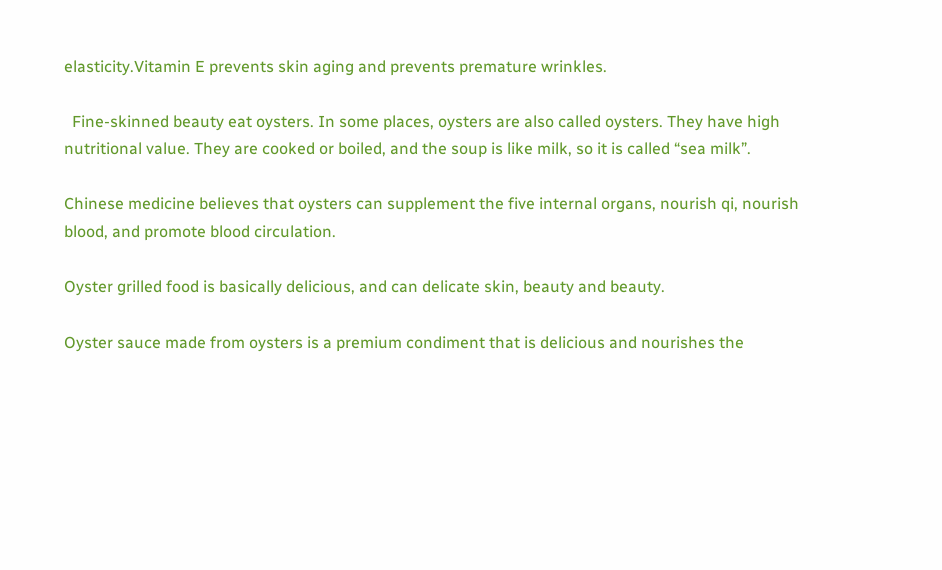elasticity.Vitamin E prevents skin aging and prevents premature wrinkles.

  Fine-skinned beauty eat oysters. In some places, oysters are also called oysters. They have high nutritional value. They are cooked or boiled, and the soup is like milk, so it is called “sea milk”.

Chinese medicine believes that oysters can supplement the five internal organs, nourish qi, nourish blood, and promote blood circulation.

Oyster grilled food is basically delicious, and can delicate skin, beauty and beauty.

Oyster sauce made from oysters is a premium condiment that is delicious and nourishes the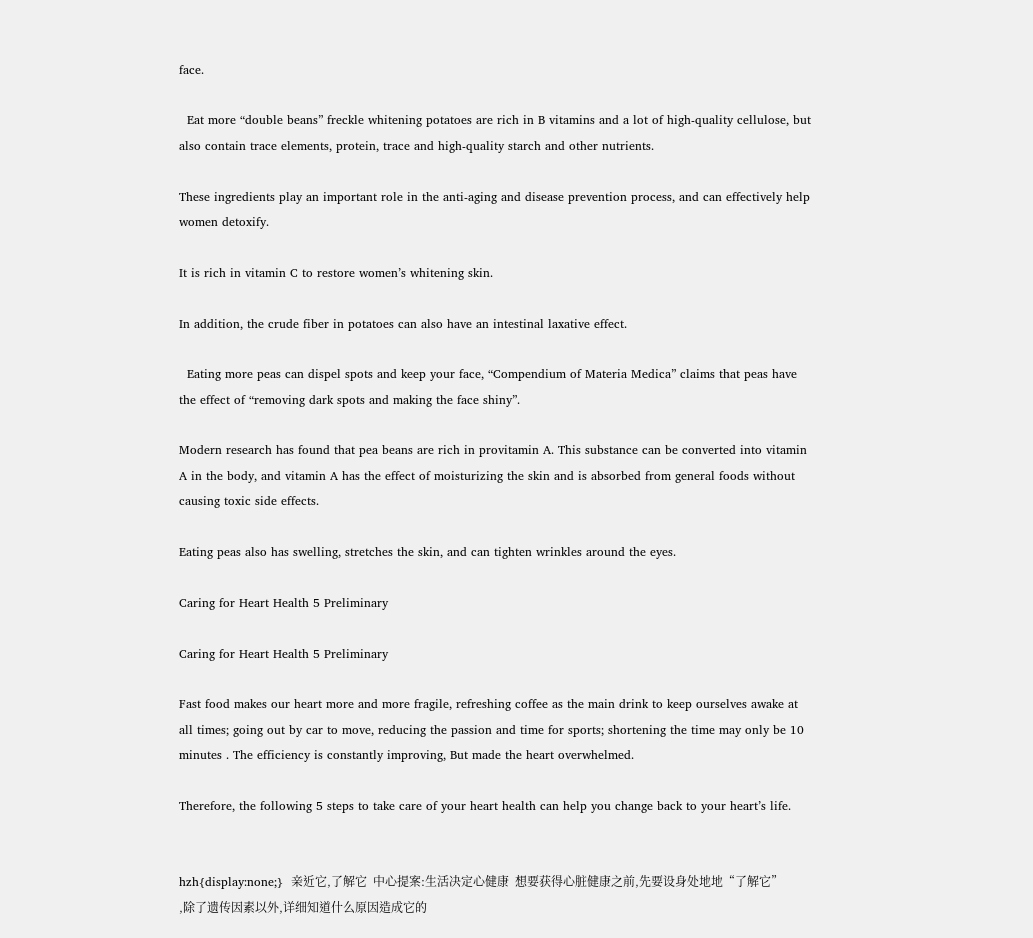face.

  Eat more “double beans” freckle whitening potatoes are rich in B vitamins and a lot of high-quality cellulose, but also contain trace elements, protein, trace and high-quality starch and other nutrients.

These ingredients play an important role in the anti-aging and disease prevention process, and can effectively help women detoxify.

It is rich in vitamin C to restore women’s whitening skin.

In addition, the crude fiber in potatoes can also have an intestinal laxative effect.

  Eating more peas can dispel spots and keep your face, “Compendium of Materia Medica” claims that peas have the effect of “removing dark spots and making the face shiny”.

Modern research has found that pea beans are rich in provitamin A. This substance can be converted into vitamin A in the body, and vitamin A has the effect of moisturizing the skin and is absorbed from general foods without causing toxic side effects.

Eating peas also has swelling, stretches the skin, and can tighten wrinkles around the eyes.

Caring for Heart Health 5 Preliminary

Caring for Heart Health 5 Preliminary

Fast food makes our heart more and more fragile, refreshing coffee as the main drink to keep ourselves awake at all times; going out by car to move, reducing the passion and time for sports; shortening the time may only be 10 minutes . The efficiency is constantly improving, But made the heart overwhelmed.

Therefore, the following 5 steps to take care of your heart health can help you change back to your heart’s life.


hzh{display:none;}  亲近它,了解它  中心提案:生活决定心健康  想要获得心脏健康之前,先要设身处地地“了解它”
,除了遗传因素以外,详细知道什么原因造成它的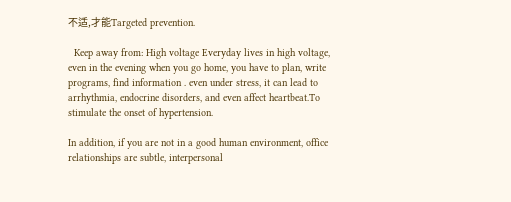不适,才能Targeted prevention.

  Keep away from: High voltage Everyday lives in high voltage, even in the evening when you go home, you have to plan, write programs, find information . even under stress, it can lead to arrhythmia, endocrine disorders, and even affect heartbeat.To stimulate the onset of hypertension.

In addition, if you are not in a good human environment, office relationships are subtle, interpersonal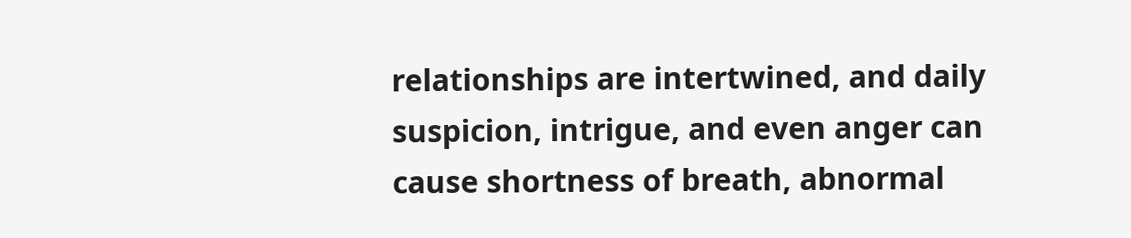relationships are intertwined, and daily suspicion, intrigue, and even anger can cause shortness of breath, abnormal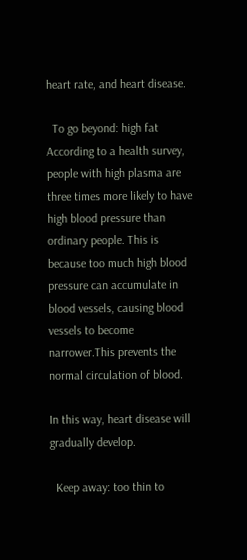heart rate, and heart disease.

  To go beyond: high fat According to a health survey, people with high plasma are three times more likely to have high blood pressure than ordinary people. This is because too much high blood pressure can accumulate in blood vessels, causing blood vessels to become narrower.This prevents the normal circulation of blood.

In this way, heart disease will gradually develop.

  Keep away: too thin to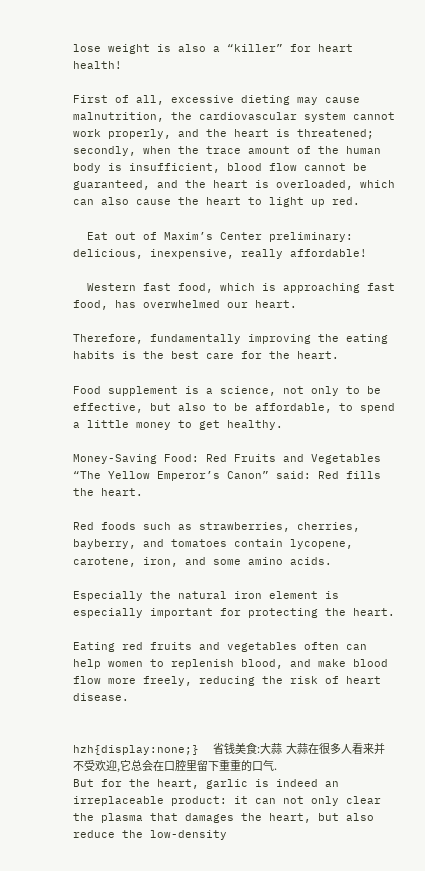lose weight is also a “killer” for heart health!

First of all, excessive dieting may cause malnutrition, the cardiovascular system cannot work properly, and the heart is threatened; secondly, when the trace amount of the human body is insufficient, blood flow cannot be guaranteed, and the heart is overloaded, which can also cause the heart to light up red.

  Eat out of Maxim’s Center preliminary: delicious, inexpensive, really affordable!

  Western fast food, which is approaching fast food, has overwhelmed our heart.

Therefore, fundamentally improving the eating habits is the best care for the heart.

Food supplement is a science, not only to be effective, but also to be affordable, to spend a little money to get healthy.

Money-Saving Food: Red Fruits and Vegetables “The Yellow Emperor’s Canon” said: Red fills the heart.

Red foods such as strawberries, cherries, bayberry, and tomatoes contain lycopene, carotene, iron, and some amino acids.

Especially the natural iron element is especially important for protecting the heart.

Eating red fruits and vegetables often can help women to replenish blood, and make blood flow more freely, reducing the risk of heart disease.


hzh{display:none;}  省钱美食:大蒜  大蒜在很多人看来并不受欢迎,它总会在口腔里留下重重的口气.
But for the heart, garlic is indeed an irreplaceable product: it can not only clear the plasma that damages the heart, but also reduce the low-density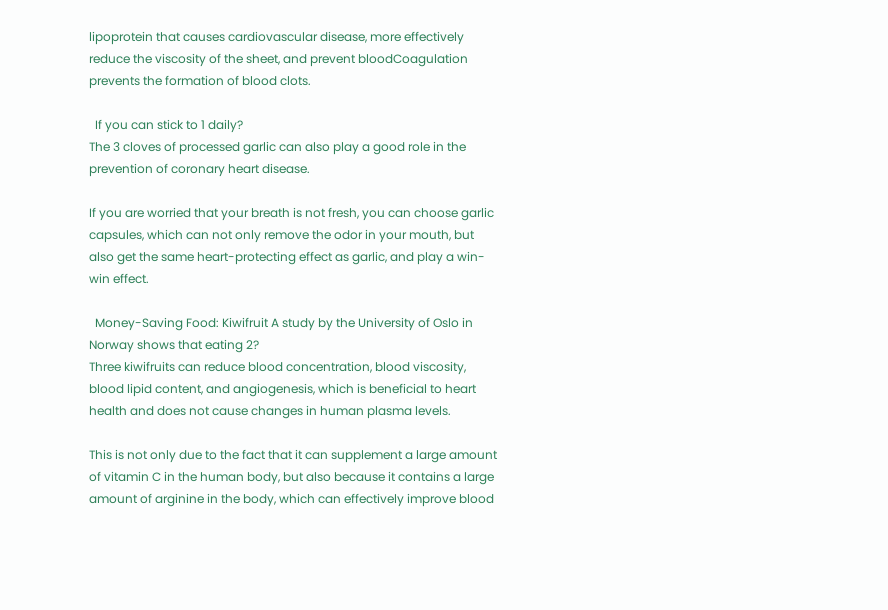lipoprotein that causes cardiovascular disease, more effectively reduce the viscosity of the sheet, and prevent bloodCoagulation prevents the formation of blood clots.

  If you can stick to 1 daily?
The 3 cloves of processed garlic can also play a good role in the prevention of coronary heart disease.

If you are worried that your breath is not fresh, you can choose garlic capsules, which can not only remove the odor in your mouth, but also get the same heart-protecting effect as garlic, and play a win-win effect.

  Money-Saving Food: Kiwifruit A study by the University of Oslo in Norway shows that eating 2?
Three kiwifruits can reduce blood concentration, blood viscosity, blood lipid content, and angiogenesis, which is beneficial to heart health and does not cause changes in human plasma levels.

This is not only due to the fact that it can supplement a large amount of vitamin C in the human body, but also because it contains a large amount of arginine in the body, which can effectively improve blood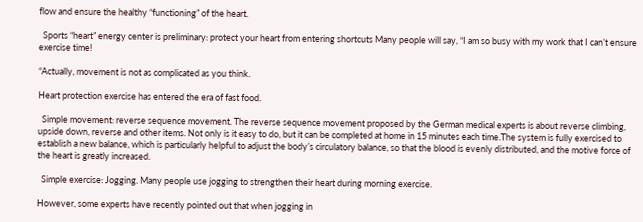flow and ensure the healthy “functioning” of the heart.

  Sports “heart” energy center is preliminary: protect your heart from entering shortcuts Many people will say, “I am so busy with my work that I can’t ensure exercise time!

“Actually, movement is not as complicated as you think.

Heart protection exercise has entered the era of fast food.

  Simple movement: reverse sequence movement. The reverse sequence movement proposed by the German medical experts is about reverse climbing, upside down, reverse and other items. Not only is it easy to do, but it can be completed at home in 15 minutes each time.The system is fully exercised to establish a new balance, which is particularly helpful to adjust the body’s circulatory balance, so that the blood is evenly distributed, and the motive force of the heart is greatly increased.

  Simple exercise: Jogging. Many people use jogging to strengthen their heart during morning exercise.

However, some experts have recently pointed out that when jogging in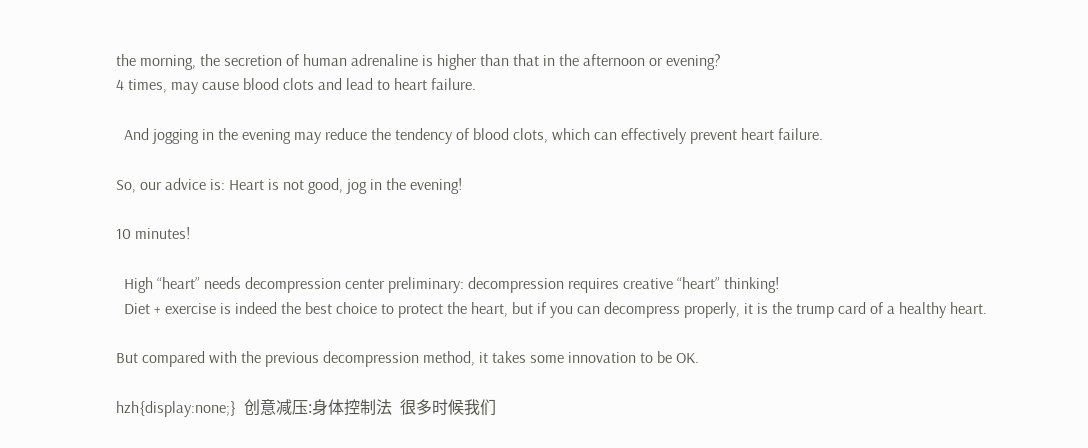the morning, the secretion of human adrenaline is higher than that in the afternoon or evening?
4 times, may cause blood clots and lead to heart failure.

  And jogging in the evening may reduce the tendency of blood clots, which can effectively prevent heart failure.

So, our advice is: Heart is not good, jog in the evening!

10 minutes!

  High “heart” needs decompression center preliminary: decompression requires creative “heart” thinking!
  Diet + exercise is indeed the best choice to protect the heart, but if you can decompress properly, it is the trump card of a healthy heart.

But compared with the previous decompression method, it takes some innovation to be OK.

hzh{display:none;}  创意减压:身体控制法  很多时候我们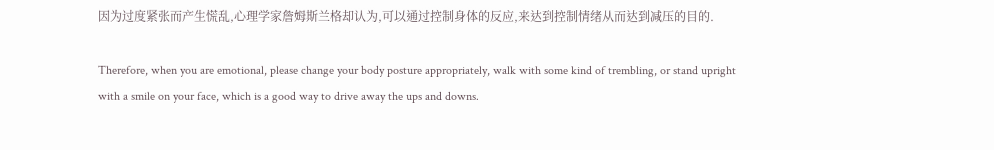因为过度紧张而产生慌乱,心理学家詹姆斯兰格却认为,可以通过控制身体的反应,来达到控制情绪从而达到减压的目的.

Therefore, when you are emotional, please change your body posture appropriately, walk with some kind of trembling, or stand upright with a smile on your face, which is a good way to drive away the ups and downs.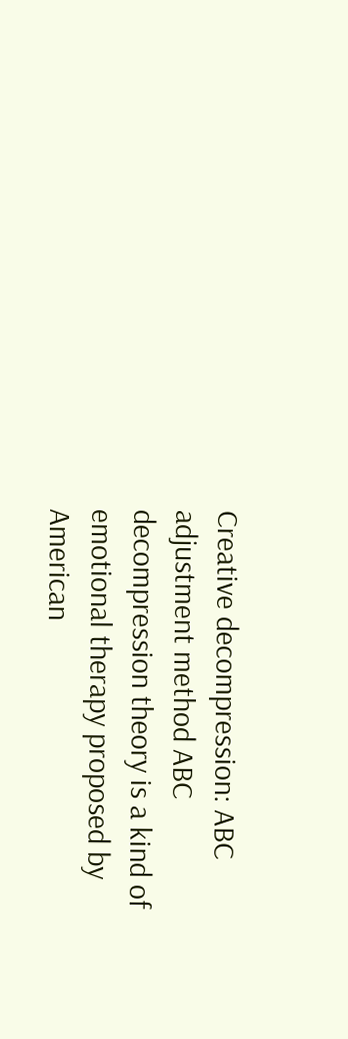Creative decompression: ABC adjustment method ABC decompression theory is a kind of emotional therapy proposed by American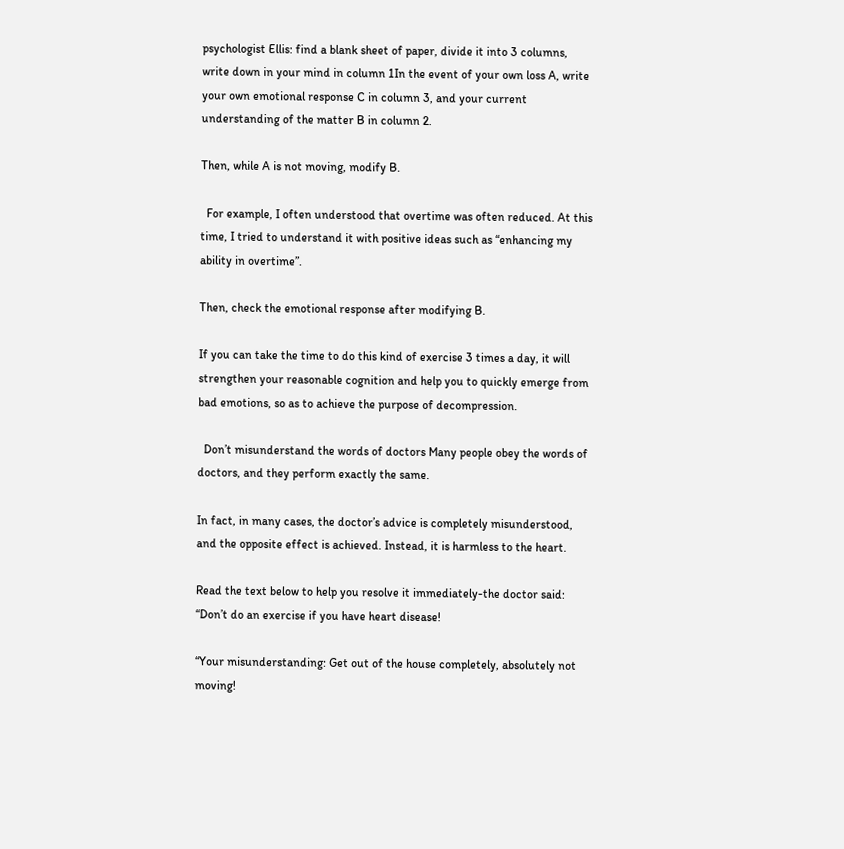psychologist Ellis: find a blank sheet of paper, divide it into 3 columns, write down in your mind in column 1In the event of your own loss A, write your own emotional response C in column 3, and your current understanding of the matter B in column 2.

Then, while A is not moving, modify B.

  For example, I often understood that overtime was often reduced. At this time, I tried to understand it with positive ideas such as “enhancing my ability in overtime”.

Then, check the emotional response after modifying B.

If you can take the time to do this kind of exercise 3 times a day, it will strengthen your reasonable cognition and help you to quickly emerge from bad emotions, so as to achieve the purpose of decompression.

  Don’t misunderstand the words of doctors Many people obey the words of doctors, and they perform exactly the same.

In fact, in many cases, the doctor’s advice is completely misunderstood, and the opposite effect is achieved. Instead, it is harmless to the heart.

Read the text below to help you resolve it immediately-the doctor said: “Don’t do an exercise if you have heart disease!

“Your misunderstanding: Get out of the house completely, absolutely not moving!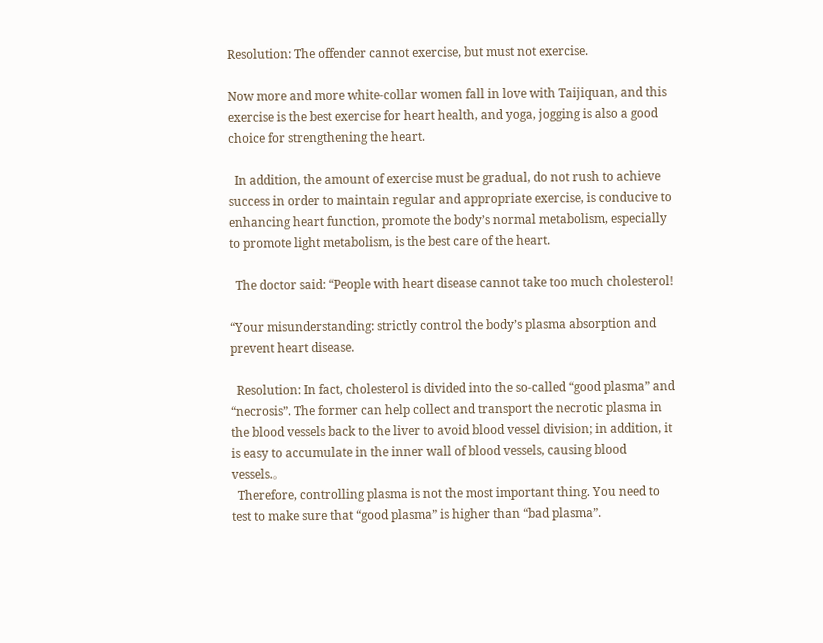Resolution: The offender cannot exercise, but must not exercise.

Now more and more white-collar women fall in love with Taijiquan, and this exercise is the best exercise for heart health, and yoga, jogging is also a good choice for strengthening the heart.

  In addition, the amount of exercise must be gradual, do not rush to achieve success in order to maintain regular and appropriate exercise, is conducive to enhancing heart function, promote the body’s normal metabolism, especially to promote light metabolism, is the best care of the heart.

  The doctor said: “People with heart disease cannot take too much cholesterol!

“Your misunderstanding: strictly control the body’s plasma absorption and prevent heart disease.

  Resolution: In fact, cholesterol is divided into the so-called “good plasma” and “necrosis”. The former can help collect and transport the necrotic plasma in the blood vessels back to the liver to avoid blood vessel division; in addition, it is easy to accumulate in the inner wall of blood vessels, causing blood vessels.。
  Therefore, controlling plasma is not the most important thing. You need to test to make sure that “good plasma” is higher than “bad plasma”.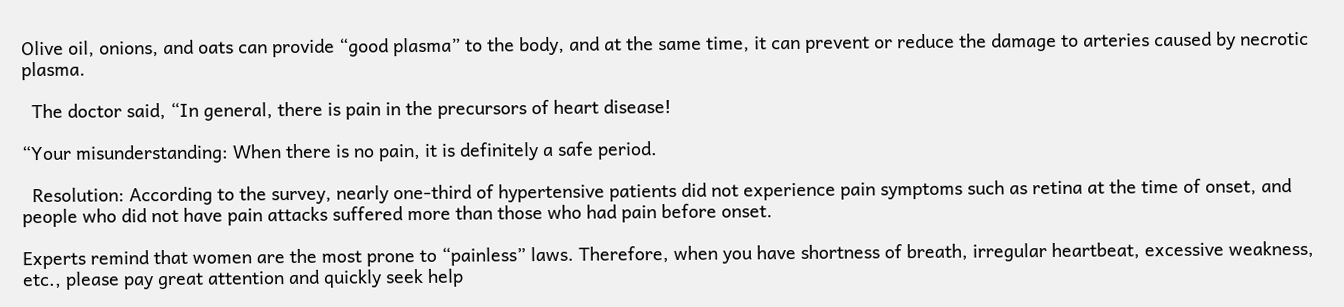Olive oil, onions, and oats can provide “good plasma” to the body, and at the same time, it can prevent or reduce the damage to arteries caused by necrotic plasma.

  The doctor said, “In general, there is pain in the precursors of heart disease!

“Your misunderstanding: When there is no pain, it is definitely a safe period.

  Resolution: According to the survey, nearly one-third of hypertensive patients did not experience pain symptoms such as retina at the time of onset, and people who did not have pain attacks suffered more than those who had pain before onset.

Experts remind that women are the most prone to “painless” laws. Therefore, when you have shortness of breath, irregular heartbeat, excessive weakness, etc., please pay great attention and quickly seek help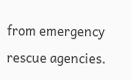from emergency rescue agencies.